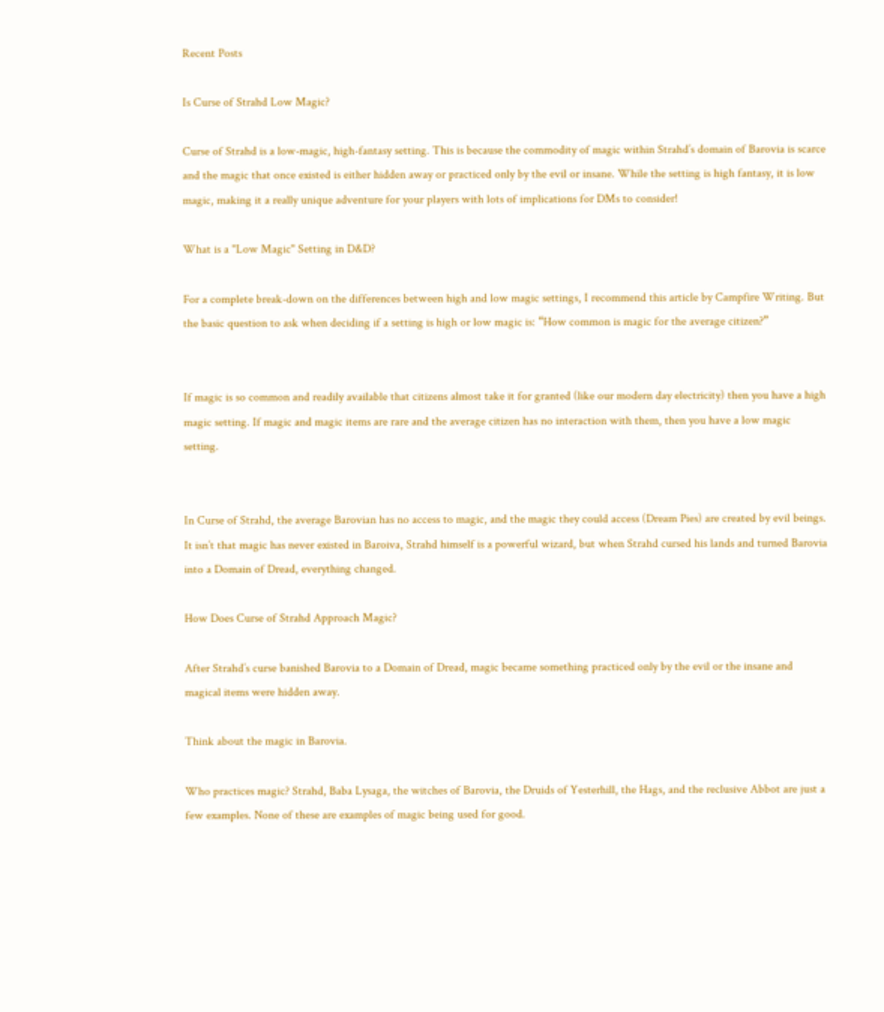Recent Posts

Is Curse of Strahd Low Magic?

Curse of Strahd is a low-magic, high-fantasy setting. This is because the commodity of magic within Strahd’s domain of Barovia is scarce and the magic that once existed is either hidden away or practiced only by the evil or insane. While the setting is high fantasy, it is low magic, making it a really unique adventure for your players with lots of implications for DMs to consider!

What is a "Low Magic" Setting in D&D?

For a complete break-down on the differences between high and low magic settings, I recommend this article by Campfire Writing. But the basic question to ask when deciding if a setting is high or low magic is: “How common is magic for the average citizen?”


If magic is so common and readily available that citizens almost take it for granted (like our modern day electricity) then you have a high magic setting. If magic and magic items are rare and the average citizen has no interaction with them, then you have a low magic setting.


In Curse of Strahd, the average Barovian has no access to magic, and the magic they could access (Dream Pies) are created by evil beings. It isn’t that magic has never existed in Baroiva, Strahd himself is a powerful wizard, but when Strahd cursed his lands and turned Barovia into a Domain of Dread, everything changed.

How Does Curse of Strahd Approach Magic?

After Strahd’s curse banished Barovia to a Domain of Dread, magic became something practiced only by the evil or the insane and magical items were hidden away.

Think about the magic in Barovia.

Who practices magic? Strahd, Baba Lysaga, the witches of Barovia, the Druids of Yesterhill, the Hags, and the reclusive Abbot are just a few examples. None of these are examples of magic being used for good.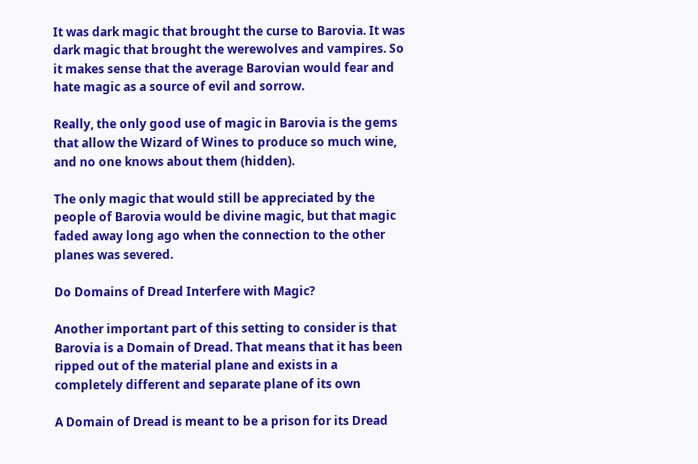It was dark magic that brought the curse to Barovia. It was dark magic that brought the werewolves and vampires. So it makes sense that the average Barovian would fear and hate magic as a source of evil and sorrow.

Really, the only good use of magic in Barovia is the gems that allow the Wizard of Wines to produce so much wine, and no one knows about them (hidden).

The only magic that would still be appreciated by the people of Barovia would be divine magic, but that magic faded away long ago when the connection to the other planes was severed.

Do Domains of Dread Interfere with Magic?

Another important part of this setting to consider is that Barovia is a Domain of Dread. That means that it has been ripped out of the material plane and exists in a completely different and separate plane of its own

A Domain of Dread is meant to be a prison for its Dread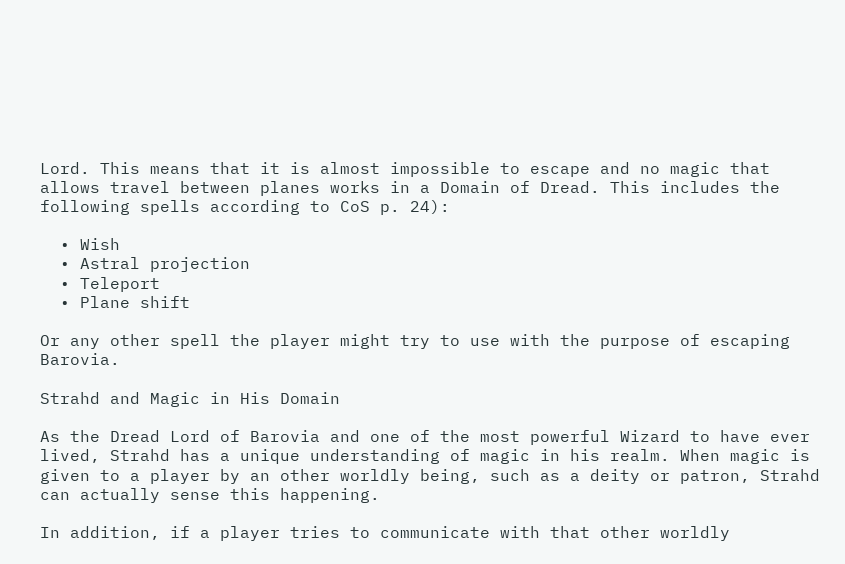Lord. This means that it is almost impossible to escape and no magic that allows travel between planes works in a Domain of Dread. This includes the following spells according to CoS p. 24):

  • Wish
  • Astral projection
  • Teleport
  • Plane shift

Or any other spell the player might try to use with the purpose of escaping Barovia.

Strahd and Magic in His Domain

As the Dread Lord of Barovia and one of the most powerful Wizard to have ever lived, Strahd has a unique understanding of magic in his realm. When magic is given to a player by an other worldly being, such as a deity or patron, Strahd can actually sense this happening.

In addition, if a player tries to communicate with that other worldly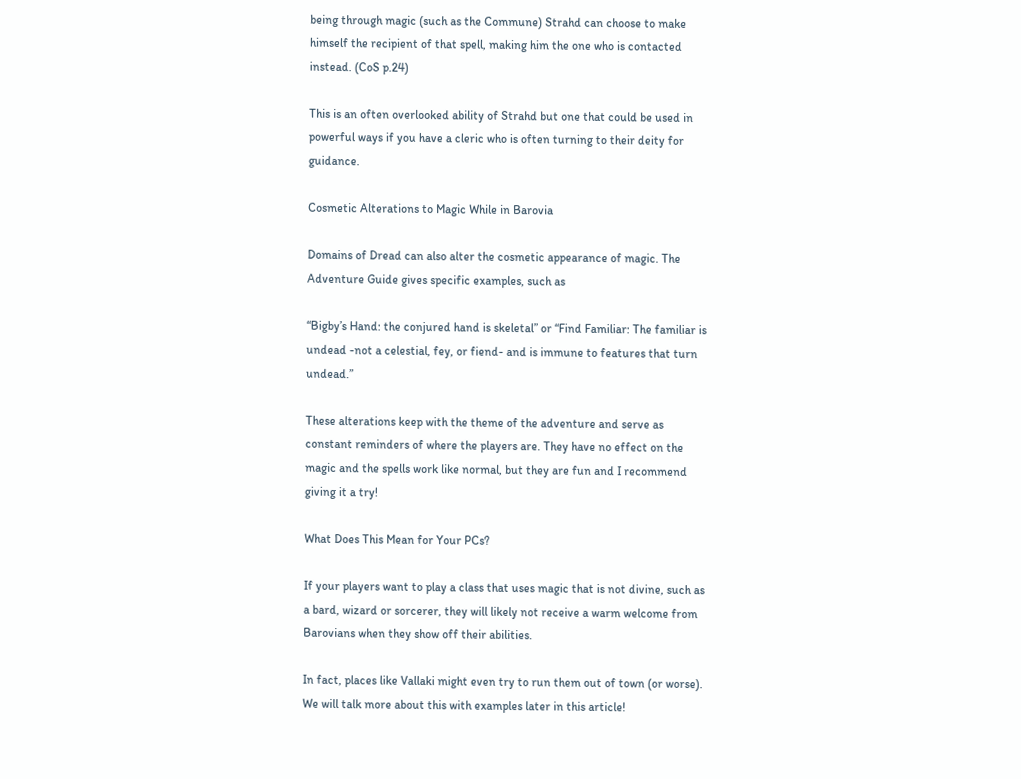being through magic (such as the Commune) Strahd can choose to make himself the recipient of that spell, making him the one who is contacted instead. (CoS p.24)

This is an often overlooked ability of Strahd but one that could be used in powerful ways if you have a cleric who is often turning to their deity for guidance.

Cosmetic Alterations to Magic While in Barovia

Domains of Dread can also alter the cosmetic appearance of magic. The Adventure Guide gives specific examples, such as

“Bigby’s Hand: the conjured hand is skeletal” or “Find Familiar: The familiar is undead -not a celestial, fey, or fiend- and is immune to features that turn undead.”

These alterations keep with the theme of the adventure and serve as constant reminders of where the players are. They have no effect on the magic and the spells work like normal, but they are fun and I recommend giving it a try!

What Does This Mean for Your PCs?

If your players want to play a class that uses magic that is not divine, such as a bard, wizard or sorcerer, they will likely not receive a warm welcome from Barovians when they show off their abilities.

In fact, places like Vallaki might even try to run them out of town (or worse). We will talk more about this with examples later in this article!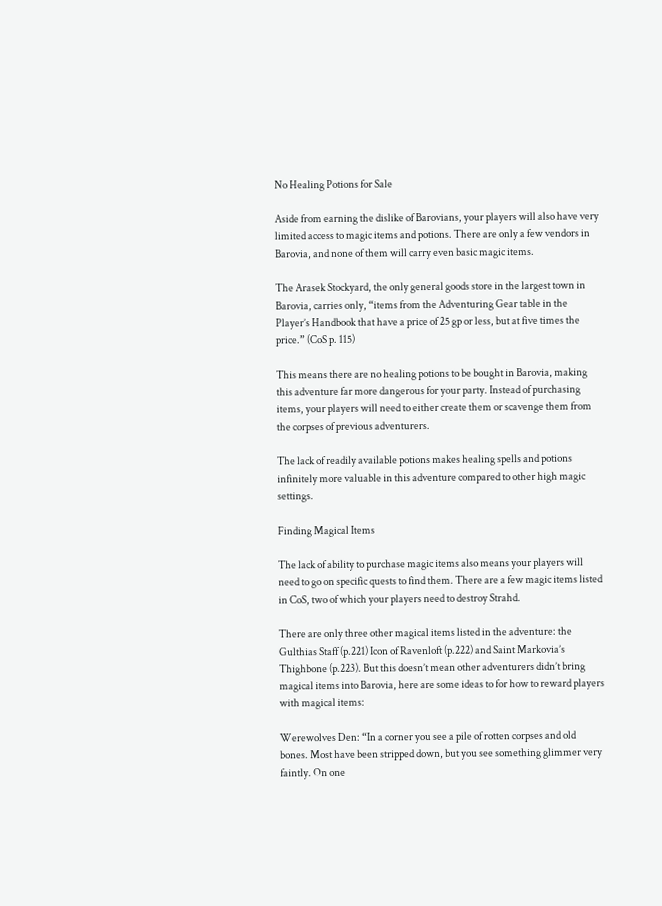No Healing Potions for Sale

Aside from earning the dislike of Barovians, your players will also have very limited access to magic items and potions. There are only a few vendors in Barovia, and none of them will carry even basic magic items.

The Arasek Stockyard, the only general goods store in the largest town in Barovia, carries only, “items from the Adventuring Gear table in the Player’s Handbook that have a price of 25 gp or less, but at five times the price.” (CoS p. 115)

This means there are no healing potions to be bought in Barovia, making this adventure far more dangerous for your party. Instead of purchasing items, your players will need to either create them or scavenge them from the corpses of previous adventurers.

The lack of readily available potions makes healing spells and potions infinitely more valuable in this adventure compared to other high magic settings.

Finding Magical Items

The lack of ability to purchase magic items also means your players will need to go on specific quests to find them. There are a few magic items listed in CoS, two of which your players need to destroy Strahd.

There are only three other magical items listed in the adventure: the Gulthias Staff (p.221) Icon of Ravenloft (p.222) and Saint Markovia’s Thighbone (p.223). But this doesn’t mean other adventurers didn’t bring magical items into Barovia, here are some ideas to for how to reward players with magical items:

Werewolves Den: “In a corner you see a pile of rotten corpses and old bones. Most have been stripped down, but you see something glimmer very faintly. On one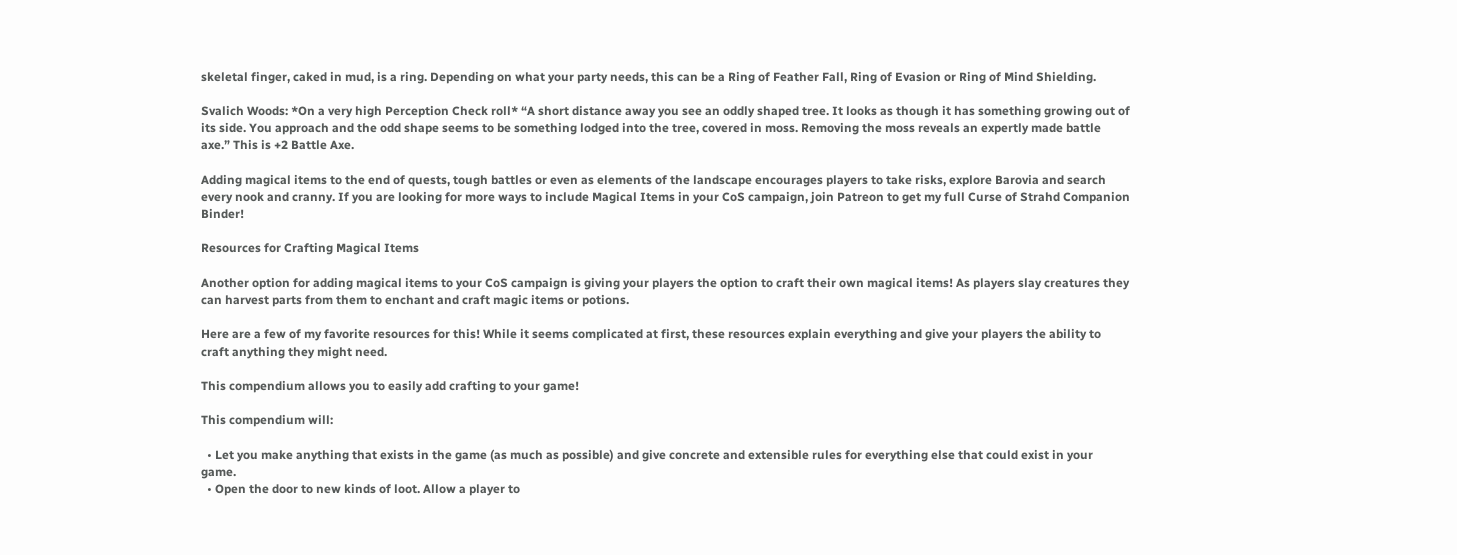skeletal finger, caked in mud, is a ring. Depending on what your party needs, this can be a Ring of Feather Fall, Ring of Evasion or Ring of Mind Shielding.

Svalich Woods: *On a very high Perception Check roll* “A short distance away you see an oddly shaped tree. It looks as though it has something growing out of its side. You approach and the odd shape seems to be something lodged into the tree, covered in moss. Removing the moss reveals an expertly made battle axe.” This is +2 Battle Axe.

Adding magical items to the end of quests, tough battles or even as elements of the landscape encourages players to take risks, explore Barovia and search every nook and cranny. If you are looking for more ways to include Magical Items in your CoS campaign, join Patreon to get my full Curse of Strahd Companion Binder!

Resources for Crafting Magical Items

Another option for adding magical items to your CoS campaign is giving your players the option to craft their own magical items! As players slay creatures they can harvest parts from them to enchant and craft magic items or potions.

Here are a few of my favorite resources for this! While it seems complicated at first, these resources explain everything and give your players the ability to craft anything they might need.

This compendium allows you to easily add crafting to your game!

This compendium will:

  • Let you make anything that exists in the game (as much as possible) and give concrete and extensible rules for everything else that could exist in your game.
  • Open the door to new kinds of loot. Allow a player to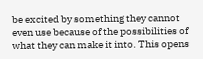be excited by something they cannot even use because of the possibilities of what they can make it into. This opens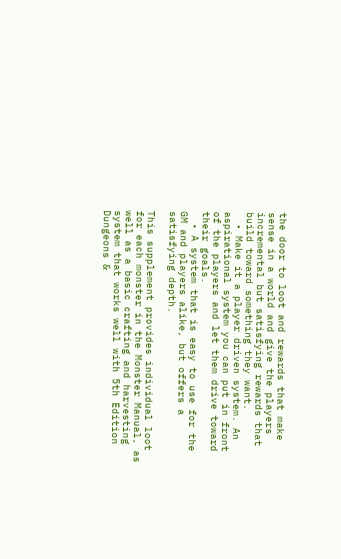the door to loot and rewards that make sense in a world and give the players incremental but satisfying rewards that build toward something they want.
  • Make it a player driven system. An aspirational system you can put in front of the players and let them drive toward their goals.
  • A system that is easy to use for the GM and players alike, but offers a satisfying depth.

This supplement provides individual loot for each monster in the Monster Manual, as well as a basic crafting and harvesting system that works well with 5th Edition Dungeons &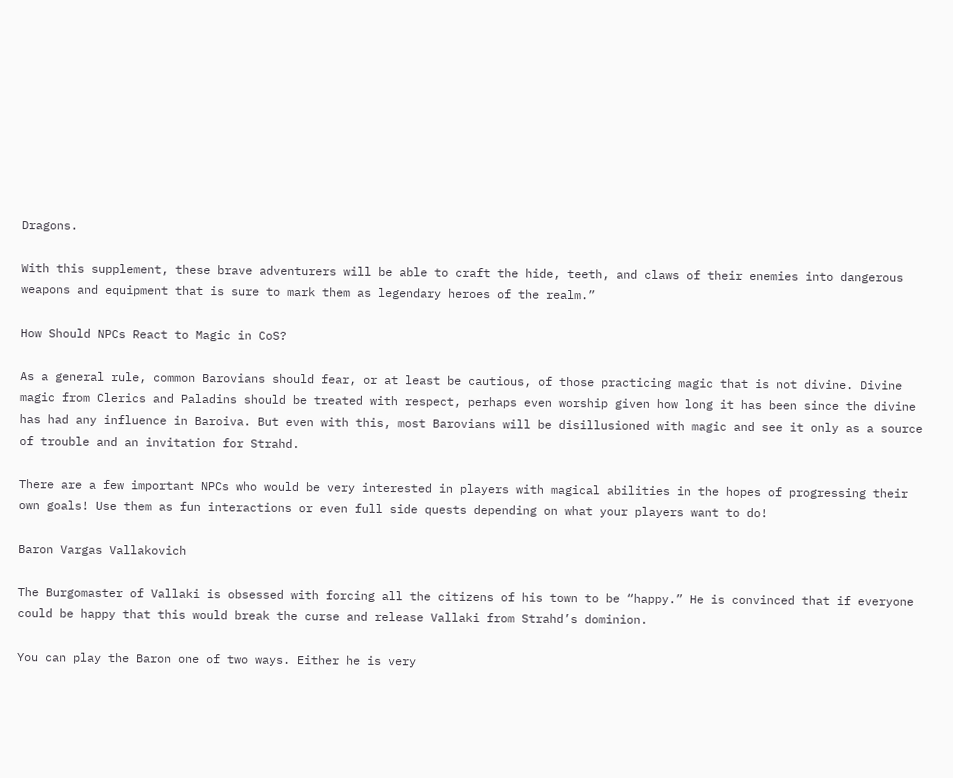Dragons.

With this supplement, these brave adventurers will be able to craft the hide, teeth, and claws of their enemies into dangerous weapons and equipment that is sure to mark them as legendary heroes of the realm.”

How Should NPCs React to Magic in CoS?

As a general rule, common Barovians should fear, or at least be cautious, of those practicing magic that is not divine. Divine magic from Clerics and Paladins should be treated with respect, perhaps even worship given how long it has been since the divine has had any influence in Baroiva. But even with this, most Barovians will be disillusioned with magic and see it only as a source of trouble and an invitation for Strahd.

There are a few important NPCs who would be very interested in players with magical abilities in the hopes of progressing their own goals! Use them as fun interactions or even full side quests depending on what your players want to do!

Baron Vargas Vallakovich

The Burgomaster of Vallaki is obsessed with forcing all the citizens of his town to be “happy.” He is convinced that if everyone could be happy that this would break the curse and release Vallaki from Strahd’s dominion.

You can play the Baron one of two ways. Either he is very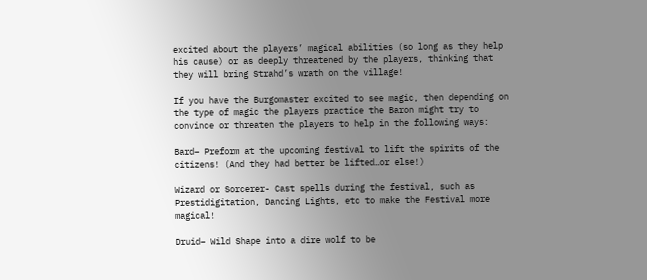excited about the players’ magical abilities (so long as they help his cause) or as deeply threatened by the players, thinking that they will bring Strahd’s wrath on the village!

If you have the Burgomaster excited to see magic, then depending on the type of magic the players practice the Baron might try to convince or threaten the players to help in the following ways:

Bard– Preform at the upcoming festival to lift the spirits of the citizens! (And they had better be lifted…or else!)

Wizard or Sorcerer- Cast spells during the festival, such as Prestidigitation, Dancing Lights, etc to make the Festival more magical!

Druid– Wild Shape into a dire wolf to be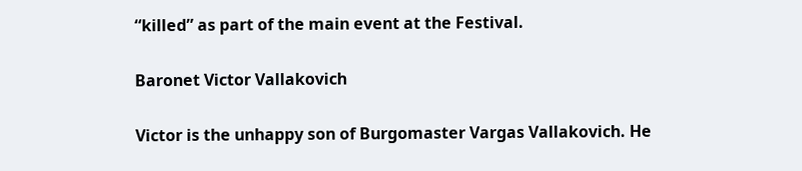“killed” as part of the main event at the Festival.

Baronet Victor Vallakovich

Victor is the unhappy son of Burgomaster Vargas Vallakovich. He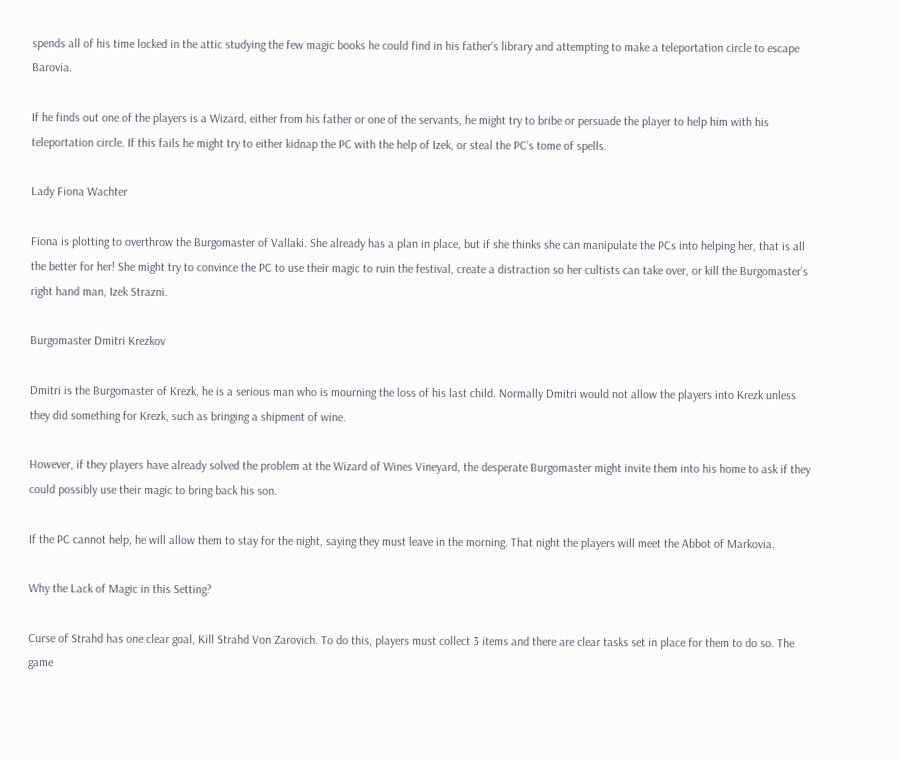spends all of his time locked in the attic studying the few magic books he could find in his father’s library and attempting to make a teleportation circle to escape Barovia.

If he finds out one of the players is a Wizard, either from his father or one of the servants, he might try to bribe or persuade the player to help him with his teleportation circle. If this fails he might try to either kidnap the PC with the help of Izek, or steal the PC’s tome of spells.

Lady Fiona Wachter

Fiona is plotting to overthrow the Burgomaster of Vallaki. She already has a plan in place, but if she thinks she can manipulate the PCs into helping her, that is all the better for her! She might try to convince the PC to use their magic to ruin the festival, create a distraction so her cultists can take over, or kill the Burgomaster’s right hand man, Izek Strazni.

Burgomaster Dmitri Krezkov

Dmitri is the Burgomaster of Krezk, he is a serious man who is mourning the loss of his last child. Normally Dmitri would not allow the players into Krezk unless they did something for Krezk, such as bringing a shipment of wine.

However, if they players have already solved the problem at the Wizard of Wines Vineyard, the desperate Burgomaster might invite them into his home to ask if they could possibly use their magic to bring back his son.

If the PC cannot help, he will allow them to stay for the night, saying they must leave in the morning. That night the players will meet the Abbot of Markovia.

Why the Lack of Magic in this Setting?

Curse of Strahd has one clear goal, Kill Strahd Von Zarovich. To do this, players must collect 3 items and there are clear tasks set in place for them to do so. The game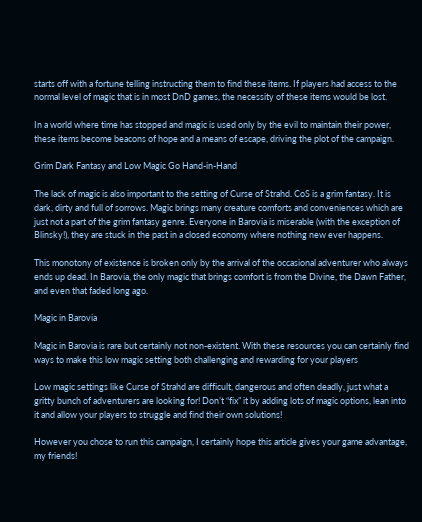starts off with a fortune telling instructing them to find these items. If players had access to the normal level of magic that is in most DnD games, the necessity of these items would be lost.

In a world where time has stopped and magic is used only by the evil to maintain their power, these items become beacons of hope and a means of escape, driving the plot of the campaign.

Grim Dark Fantasy and Low Magic Go Hand-in-Hand

The lack of magic is also important to the setting of Curse of Strahd. CoS is a grim fantasy. It is dark, dirty and full of sorrows. Magic brings many creature comforts and conveniences which are just not a part of the grim fantasy genre. Everyone in Barovia is miserable (with the exception of Blinsky!), they are stuck in the past in a closed economy where nothing new ever happens.

This monotony of existence is broken only by the arrival of the occasional adventurer who always ends up dead. In Barovia, the only magic that brings comfort is from the Divine, the Dawn Father, and even that faded long ago.

Magic in Barovia

Magic in Barovia is rare but certainly not non-existent. With these resources you can certainly find ways to make this low magic setting both challenging and rewarding for your players

Low magic settings like Curse of Strahd are difficult, dangerous and often deadly, just what a gritty bunch of adventurers are looking for! Don’t “fix” it by adding lots of magic options, lean into it and allow your players to struggle and find their own solutions!

However you chose to run this campaign, I certainly hope this article gives your game advantage, my friends!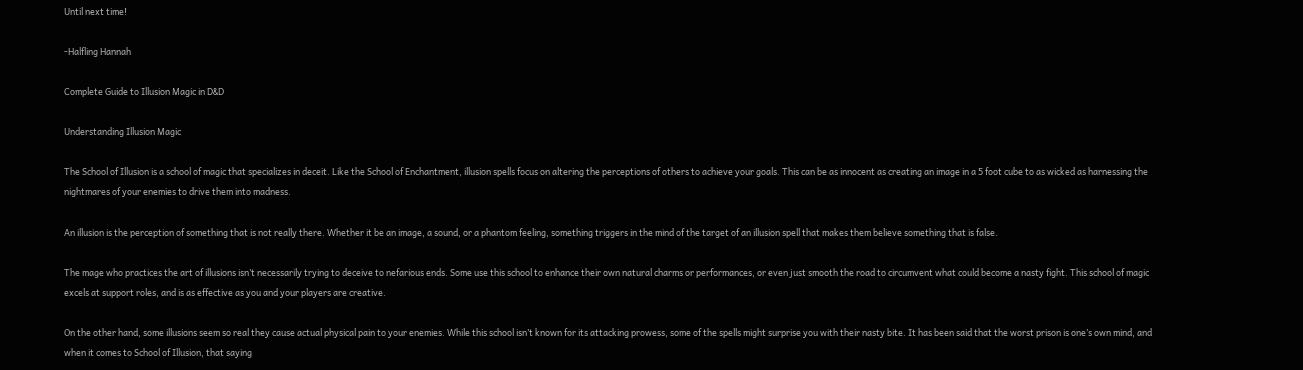Until next time!

-Halfling Hannah

Complete Guide to Illusion Magic in D&D

Understanding Illusion Magic

The School of Illusion is a school of magic that specializes in deceit. Like the School of Enchantment, illusion spells focus on altering the perceptions of others to achieve your goals. This can be as innocent as creating an image in a 5 foot cube to as wicked as harnessing the nightmares of your enemies to drive them into madness.

An illusion is the perception of something that is not really there. Whether it be an image, a sound, or a phantom feeling, something triggers in the mind of the target of an illusion spell that makes them believe something that is false.

The mage who practices the art of illusions isn’t necessarily trying to deceive to nefarious ends. Some use this school to enhance their own natural charms or performances, or even just smooth the road to circumvent what could become a nasty fight. This school of magic excels at support roles, and is as effective as you and your players are creative.

On the other hand, some illusions seem so real they cause actual physical pain to your enemies. While this school isn’t known for its attacking prowess, some of the spells might surprise you with their nasty bite. It has been said that the worst prison is one’s own mind, and when it comes to School of Illusion, that saying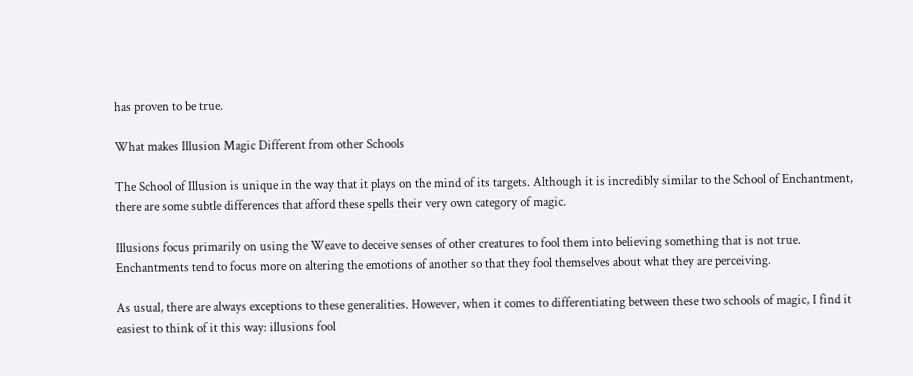has proven to be true.

What makes Illusion Magic Different from other Schools

The School of Illusion is unique in the way that it plays on the mind of its targets. Although it is incredibly similar to the School of Enchantment, there are some subtle differences that afford these spells their very own category of magic.

Illusions focus primarily on using the Weave to deceive senses of other creatures to fool them into believing something that is not true. Enchantments tend to focus more on altering the emotions of another so that they fool themselves about what they are perceiving.

As usual, there are always exceptions to these generalities. However, when it comes to differentiating between these two schools of magic, I find it easiest to think of it this way: illusions fool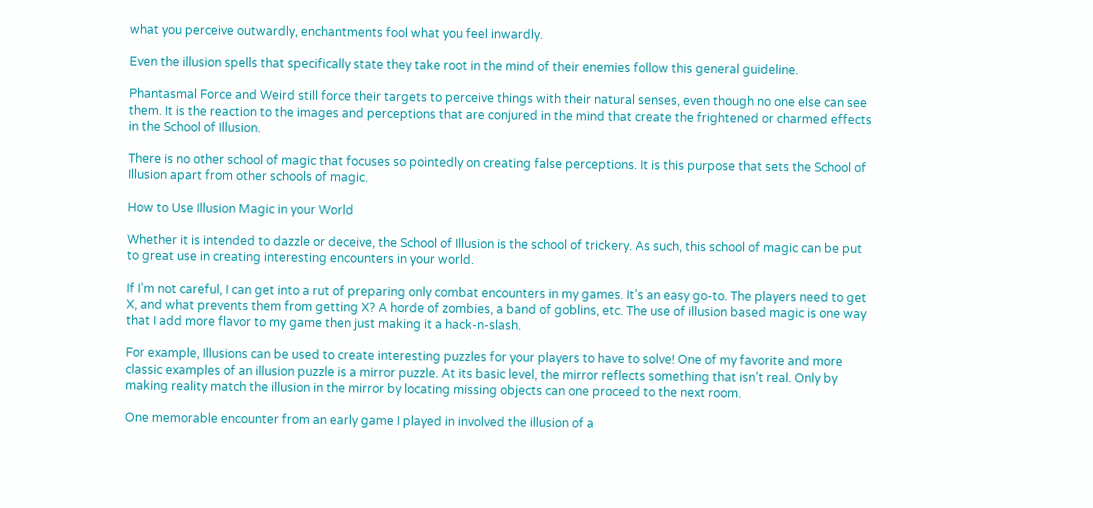what you perceive outwardly, enchantments fool what you feel inwardly.

Even the illusion spells that specifically state they take root in the mind of their enemies follow this general guideline.

Phantasmal Force and Weird still force their targets to perceive things with their natural senses, even though no one else can see them. It is the reaction to the images and perceptions that are conjured in the mind that create the frightened or charmed effects in the School of Illusion.

There is no other school of magic that focuses so pointedly on creating false perceptions. It is this purpose that sets the School of Illusion apart from other schools of magic.

How to Use Illusion Magic in your World

Whether it is intended to dazzle or deceive, the School of Illusion is the school of trickery. As such, this school of magic can be put to great use in creating interesting encounters in your world.

If I’m not careful, I can get into a rut of preparing only combat encounters in my games. It’s an easy go-to. The players need to get X, and what prevents them from getting X? A horde of zombies, a band of goblins, etc. The use of illusion based magic is one way that I add more flavor to my game then just making it a hack-n-slash.

For example, Illusions can be used to create interesting puzzles for your players to have to solve! One of my favorite and more classic examples of an illusion puzzle is a mirror puzzle. At its basic level, the mirror reflects something that isn’t real. Only by making reality match the illusion in the mirror by locating missing objects can one proceed to the next room.

One memorable encounter from an early game I played in involved the illusion of a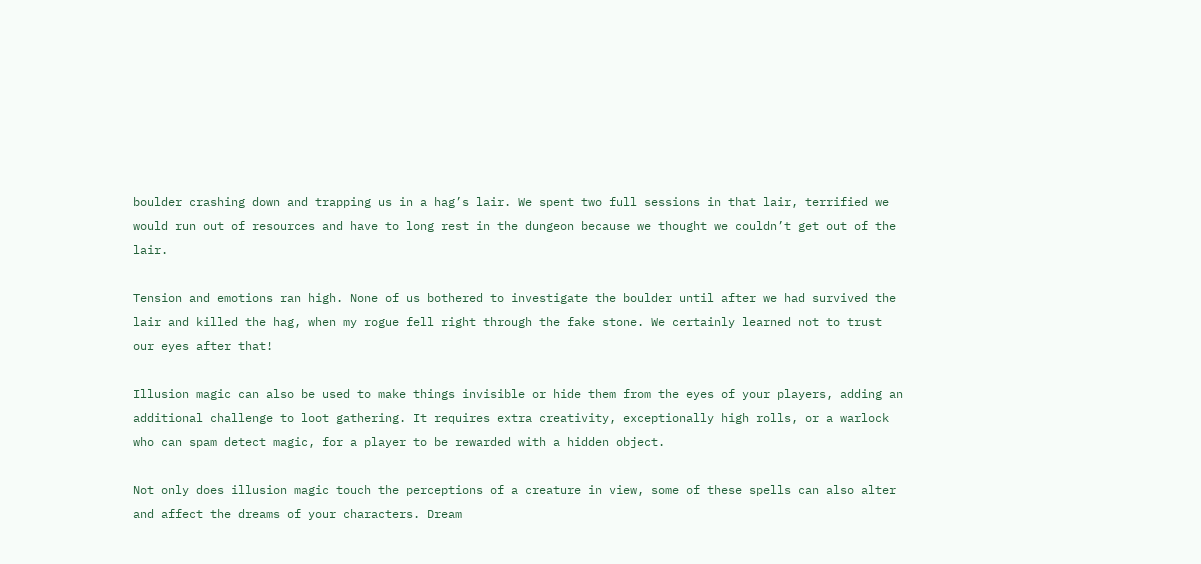boulder crashing down and trapping us in a hag’s lair. We spent two full sessions in that lair, terrified we would run out of resources and have to long rest in the dungeon because we thought we couldn’t get out of the lair.

Tension and emotions ran high. None of us bothered to investigate the boulder until after we had survived the lair and killed the hag, when my rogue fell right through the fake stone. We certainly learned not to trust our eyes after that!

Illusion magic can also be used to make things invisible or hide them from the eyes of your players, adding an additional challenge to loot gathering. It requires extra creativity, exceptionally high rolls, or a warlock who can spam detect magic, for a player to be rewarded with a hidden object.

Not only does illusion magic touch the perceptions of a creature in view, some of these spells can also alter and affect the dreams of your characters. Dream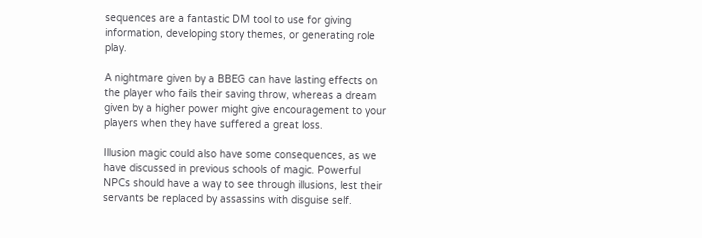sequences are a fantastic DM tool to use for giving information, developing story themes, or generating role play.

A nightmare given by a BBEG can have lasting effects on the player who fails their saving throw, whereas a dream given by a higher power might give encouragement to your players when they have suffered a great loss.

Illusion magic could also have some consequences, as we have discussed in previous schools of magic. Powerful NPCs should have a way to see through illusions, lest their servants be replaced by assassins with disguise self.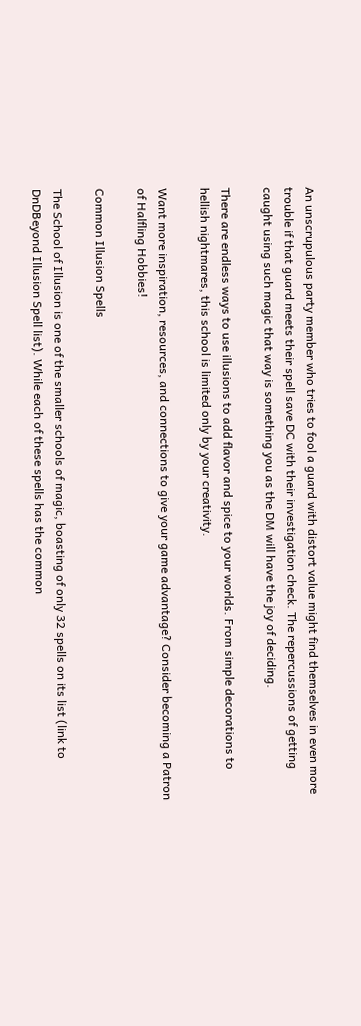An unscrupulous party member who tries to fool a guard with distort value might find themselves in even more trouble if that guard meets their spell save DC with their investigation check. The repercussions of getting caught using such magic that way is something you as the DM will have the joy of deciding.

There are endless ways to use illusions to add flavor and spice to your worlds. From simple decorations to hellish nightmares, this school is limited only by your creativity.

Want more inspiration, resources, and connections to give your game advantage? Consider becoming a Patron of Halfling Hobbies!

Common Illusion Spells

The School of Illusion is one of the smaller schools of magic, boasting of only 32 spells on its list (link to DnDBeyond Illusion Spell list). While each of these spells has the common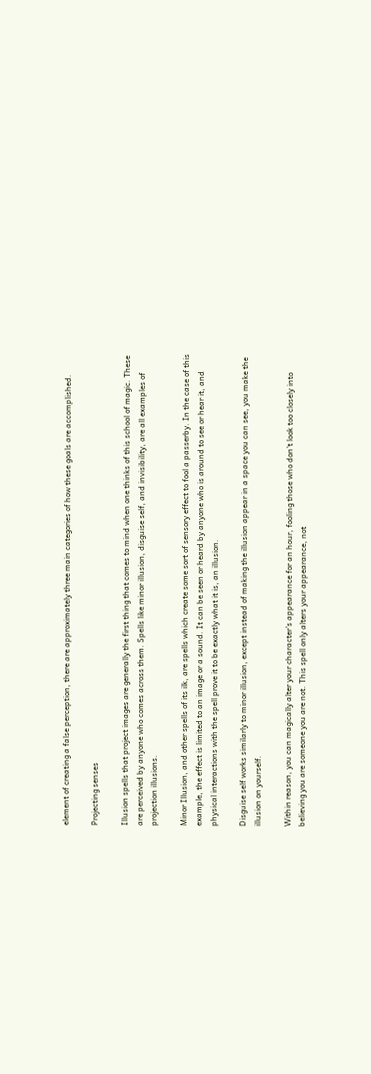element of creating a false perception, there are approximately three main categories of how these goals are accomplished.

Projecting senses

Illusion spells that project images are generally the first thing that comes to mind when one thinks of this school of magic. These are perceived by anyone who comes across them. Spells like minor illusion, disguise self, and invisibility, are all examples of projection illusions.

Minor Illusion, and other spells of its ilk, are spells which create some sort of sensory effect to fool a passerby. In the case of this example, the effect is limited to an image or a sound. It can be seen or heard by anyone who is around to see or hear it, and physical interactions with the spell prove it to be exactly what it is, an illusion.

Disguise self works similarly to minor illusion, except instead of making the illusion appear in a space you can see, you make the illusion on yourself.

Within reason, you can magically alter your character’s appearance for an hour, fooling those who don’t look too closely into believing you are someone you are not. This spell only alters your appearance, not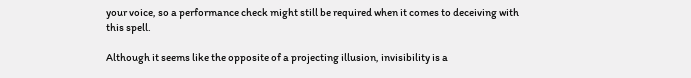your voice, so a performance check might still be required when it comes to deceiving with this spell.

Although it seems like the opposite of a projecting illusion, invisibility is a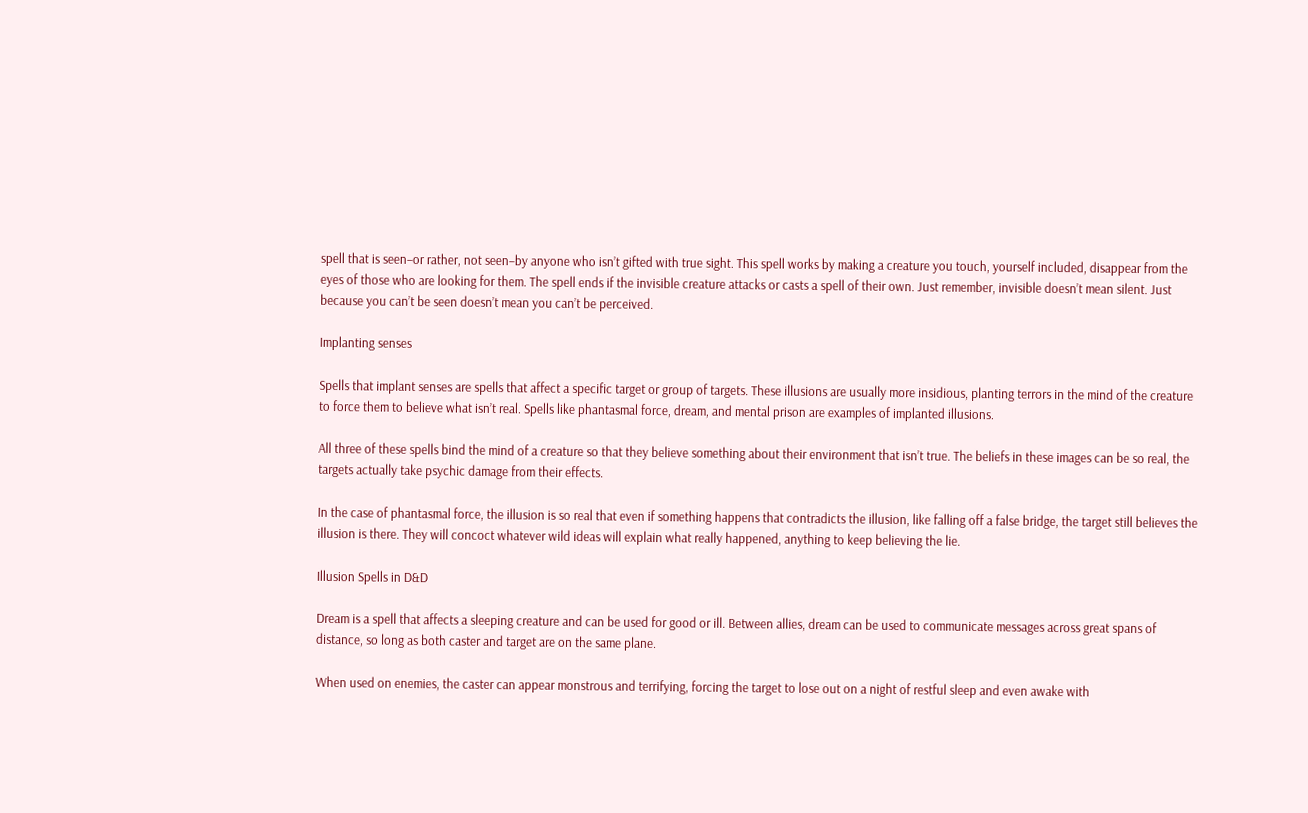spell that is seen–or rather, not seen–by anyone who isn’t gifted with true sight. This spell works by making a creature you touch, yourself included, disappear from the eyes of those who are looking for them. The spell ends if the invisible creature attacks or casts a spell of their own. Just remember, invisible doesn’t mean silent. Just because you can’t be seen doesn’t mean you can’t be perceived.

Implanting senses

Spells that implant senses are spells that affect a specific target or group of targets. These illusions are usually more insidious, planting terrors in the mind of the creature to force them to believe what isn’t real. Spells like phantasmal force, dream, and mental prison are examples of implanted illusions.

All three of these spells bind the mind of a creature so that they believe something about their environment that isn’t true. The beliefs in these images can be so real, the targets actually take psychic damage from their effects.

In the case of phantasmal force, the illusion is so real that even if something happens that contradicts the illusion, like falling off a false bridge, the target still believes the illusion is there. They will concoct whatever wild ideas will explain what really happened, anything to keep believing the lie.

Illusion Spells in D&D

Dream is a spell that affects a sleeping creature and can be used for good or ill. Between allies, dream can be used to communicate messages across great spans of distance, so long as both caster and target are on the same plane.

When used on enemies, the caster can appear monstrous and terrifying, forcing the target to lose out on a night of restful sleep and even awake with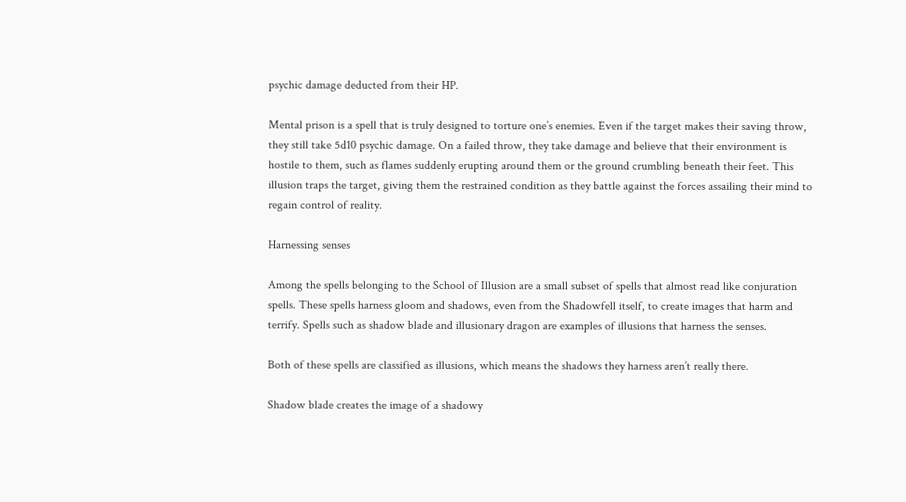psychic damage deducted from their HP.

Mental prison is a spell that is truly designed to torture one’s enemies. Even if the target makes their saving throw, they still take 5d10 psychic damage. On a failed throw, they take damage and believe that their environment is hostile to them, such as flames suddenly erupting around them or the ground crumbling beneath their feet. This illusion traps the target, giving them the restrained condition as they battle against the forces assailing their mind to regain control of reality.

Harnessing senses

Among the spells belonging to the School of Illusion are a small subset of spells that almost read like conjuration spells. These spells harness gloom and shadows, even from the Shadowfell itself, to create images that harm and terrify. Spells such as shadow blade and illusionary dragon are examples of illusions that harness the senses.

Both of these spells are classified as illusions, which means the shadows they harness aren’t really there.

Shadow blade creates the image of a shadowy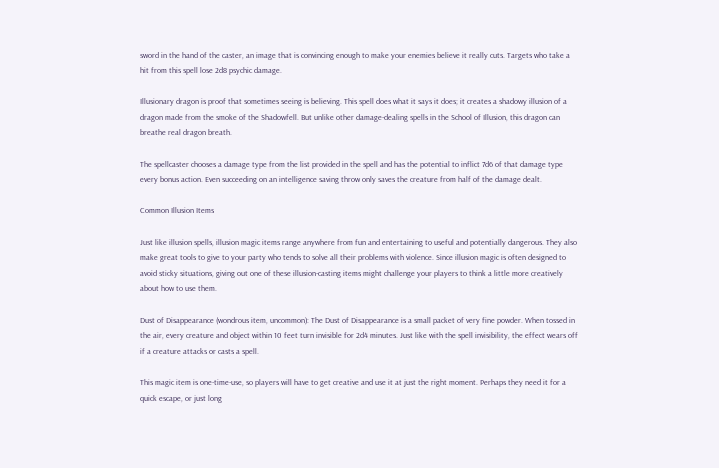sword in the hand of the caster, an image that is convincing enough to make your enemies believe it really cuts. Targets who take a hit from this spell lose 2d8 psychic damage.

Illusionary dragon is proof that sometimes seeing is believing. This spell does what it says it does; it creates a shadowy illusion of a dragon made from the smoke of the Shadowfell. But unlike other damage-dealing spells in the School of Illusion, this dragon can breathe real dragon breath.

The spellcaster chooses a damage type from the list provided in the spell and has the potential to inflict 7d6 of that damage type every bonus action. Even succeeding on an intelligence saving throw only saves the creature from half of the damage dealt.

Common Illusion Items

Just like illusion spells, illusion magic items range anywhere from fun and entertaining to useful and potentially dangerous. They also make great tools to give to your party who tends to solve all their problems with violence. Since illusion magic is often designed to avoid sticky situations, giving out one of these illusion-casting items might challenge your players to think a little more creatively about how to use them.

Dust of Disappearance (wondrous item, uncommon): The Dust of Disappearance is a small packet of very fine powder. When tossed in the air, every creature and object within 10 feet turn invisible for 2d4 minutes. Just like with the spell invisibility, the effect wears off if a creature attacks or casts a spell.

This magic item is one-time-use, so players will have to get creative and use it at just the right moment. Perhaps they need it for a quick escape, or just long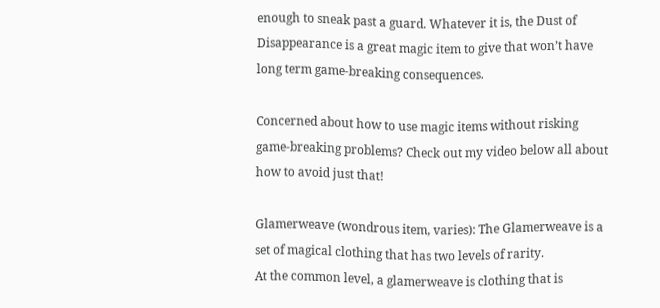enough to sneak past a guard. Whatever it is, the Dust of Disappearance is a great magic item to give that won’t have long term game-breaking consequences.

Concerned about how to use magic items without risking game-breaking problems? Check out my video below all about how to avoid just that!

Glamerweave (wondrous item, varies): The Glamerweave is a set of magical clothing that has two levels of rarity.
At the common level, a glamerweave is clothing that is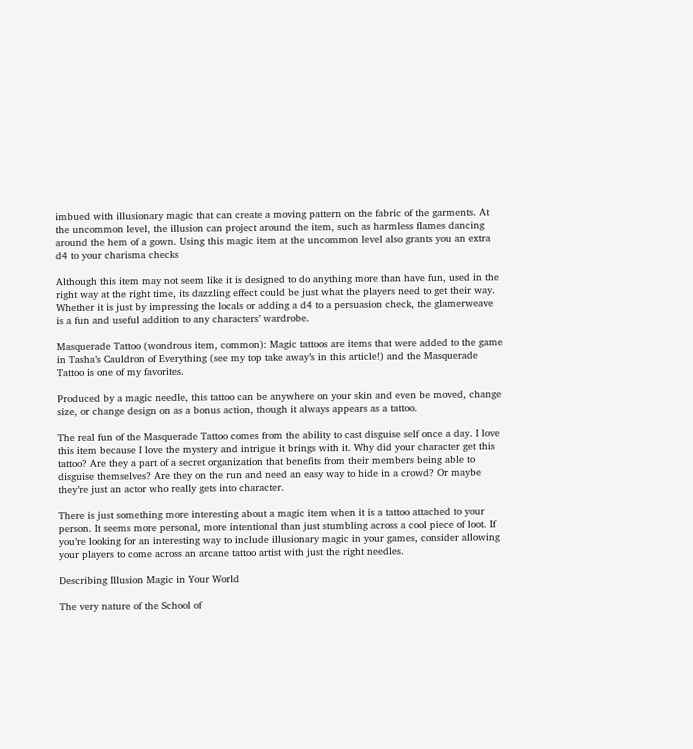imbued with illusionary magic that can create a moving pattern on the fabric of the garments. At the uncommon level, the illusion can project around the item, such as harmless flames dancing around the hem of a gown. Using this magic item at the uncommon level also grants you an extra d4 to your charisma checks

Although this item may not seem like it is designed to do anything more than have fun, used in the right way at the right time, its dazzling effect could be just what the players need to get their way. Whether it is just by impressing the locals or adding a d4 to a persuasion check, the glamerweave is a fun and useful addition to any characters’ wardrobe.

Masquerade Tattoo (wondrous item, common): Magic tattoos are items that were added to the game in Tasha’s Cauldron of Everything (see my top take away’s in this article!) and the Masquerade Tattoo is one of my favorites.

Produced by a magic needle, this tattoo can be anywhere on your skin and even be moved, change size, or change design on as a bonus action, though it always appears as a tattoo.

The real fun of the Masquerade Tattoo comes from the ability to cast disguise self once a day. I love this item because I love the mystery and intrigue it brings with it. Why did your character get this tattoo? Are they a part of a secret organization that benefits from their members being able to disguise themselves? Are they on the run and need an easy way to hide in a crowd? Or maybe they’re just an actor who really gets into character.

There is just something more interesting about a magic item when it is a tattoo attached to your person. It seems more personal, more intentional than just stumbling across a cool piece of loot. If you’re looking for an interesting way to include illusionary magic in your games, consider allowing your players to come across an arcane tattoo artist with just the right needles.

Describing Illusion Magic in Your World

The very nature of the School of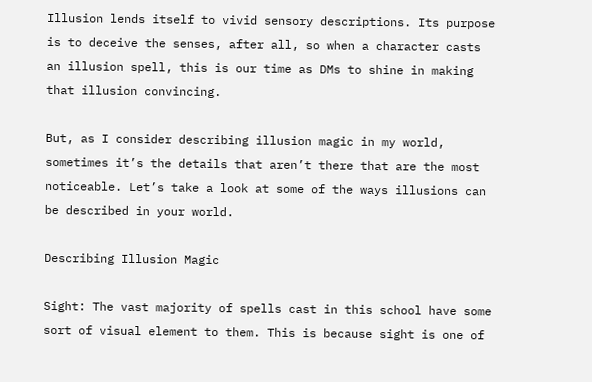Illusion lends itself to vivid sensory descriptions. Its purpose is to deceive the senses, after all, so when a character casts an illusion spell, this is our time as DMs to shine in making that illusion convincing.

But, as I consider describing illusion magic in my world, sometimes it’s the details that aren’t there that are the most noticeable. Let’s take a look at some of the ways illusions can be described in your world.

Describing Illusion Magic

Sight: The vast majority of spells cast in this school have some sort of visual element to them. This is because sight is one of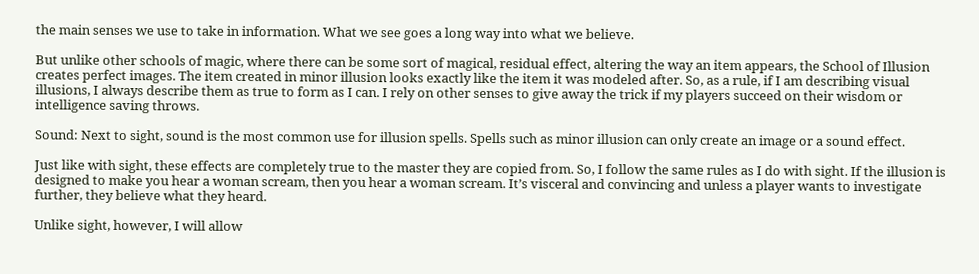the main senses we use to take in information. What we see goes a long way into what we believe.

But unlike other schools of magic, where there can be some sort of magical, residual effect, altering the way an item appears, the School of Illusion creates perfect images. The item created in minor illusion looks exactly like the item it was modeled after. So, as a rule, if I am describing visual illusions, I always describe them as true to form as I can. I rely on other senses to give away the trick if my players succeed on their wisdom or intelligence saving throws.

Sound: Next to sight, sound is the most common use for illusion spells. Spells such as minor illusion can only create an image or a sound effect.

Just like with sight, these effects are completely true to the master they are copied from. So, I follow the same rules as I do with sight. If the illusion is designed to make you hear a woman scream, then you hear a woman scream. It’s visceral and convincing and unless a player wants to investigate further, they believe what they heard.

Unlike sight, however, I will allow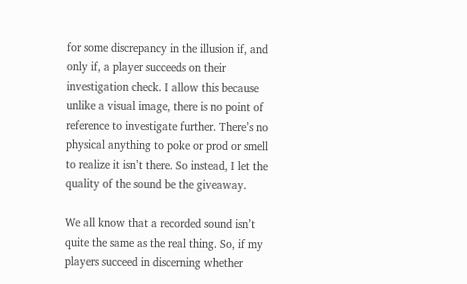for some discrepancy in the illusion if, and only if, a player succeeds on their investigation check. I allow this because unlike a visual image, there is no point of reference to investigate further. There’s no physical anything to poke or prod or smell to realize it isn’t there. So instead, I let the quality of the sound be the giveaway.

We all know that a recorded sound isn’t quite the same as the real thing. So, if my players succeed in discerning whether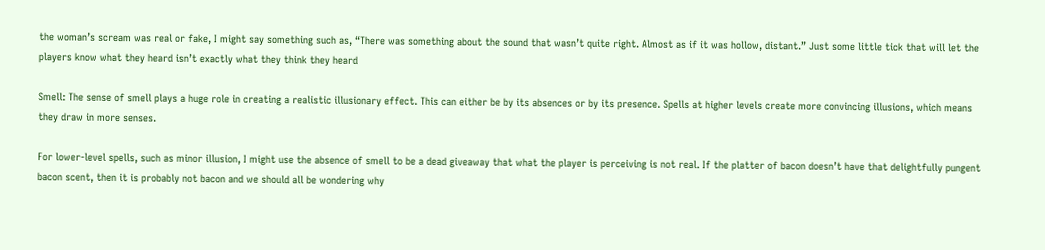the woman’s scream was real or fake, I might say something such as, “There was something about the sound that wasn’t quite right. Almost as if it was hollow, distant.” Just some little tick that will let the players know what they heard isn’t exactly what they think they heard

Smell: The sense of smell plays a huge role in creating a realistic illusionary effect. This can either be by its absences or by its presence. Spells at higher levels create more convincing illusions, which means they draw in more senses.

For lower-level spells, such as minor illusion, I might use the absence of smell to be a dead giveaway that what the player is perceiving is not real. If the platter of bacon doesn’t have that delightfully pungent bacon scent, then it is probably not bacon and we should all be wondering why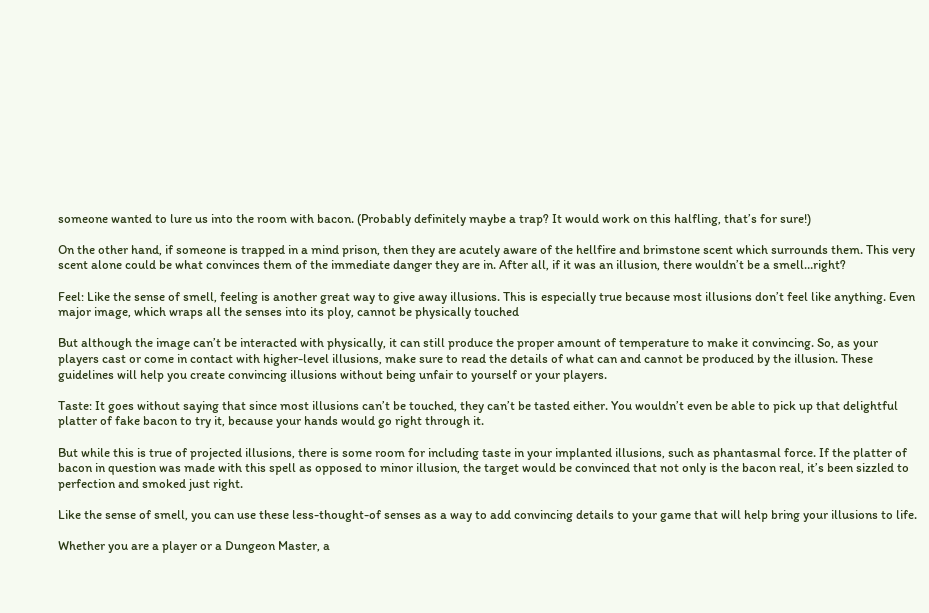someone wanted to lure us into the room with bacon. (Probably definitely maybe a trap? It would work on this halfling, that’s for sure!)

On the other hand, if someone is trapped in a mind prison, then they are acutely aware of the hellfire and brimstone scent which surrounds them. This very scent alone could be what convinces them of the immediate danger they are in. After all, if it was an illusion, there wouldn’t be a smell…right?

Feel: Like the sense of smell, feeling is another great way to give away illusions. This is especially true because most illusions don’t feel like anything. Even major image, which wraps all the senses into its ploy, cannot be physically touched

But although the image can’t be interacted with physically, it can still produce the proper amount of temperature to make it convincing. So, as your players cast or come in contact with higher-level illusions, make sure to read the details of what can and cannot be produced by the illusion. These guidelines will help you create convincing illusions without being unfair to yourself or your players.

Taste: It goes without saying that since most illusions can’t be touched, they can’t be tasted either. You wouldn’t even be able to pick up that delightful platter of fake bacon to try it, because your hands would go right through it.

But while this is true of projected illusions, there is some room for including taste in your implanted illusions, such as phantasmal force. If the platter of bacon in question was made with this spell as opposed to minor illusion, the target would be convinced that not only is the bacon real, it’s been sizzled to perfection and smoked just right.

Like the sense of smell, you can use these less-thought-of senses as a way to add convincing details to your game that will help bring your illusions to life.

Whether you are a player or a Dungeon Master, a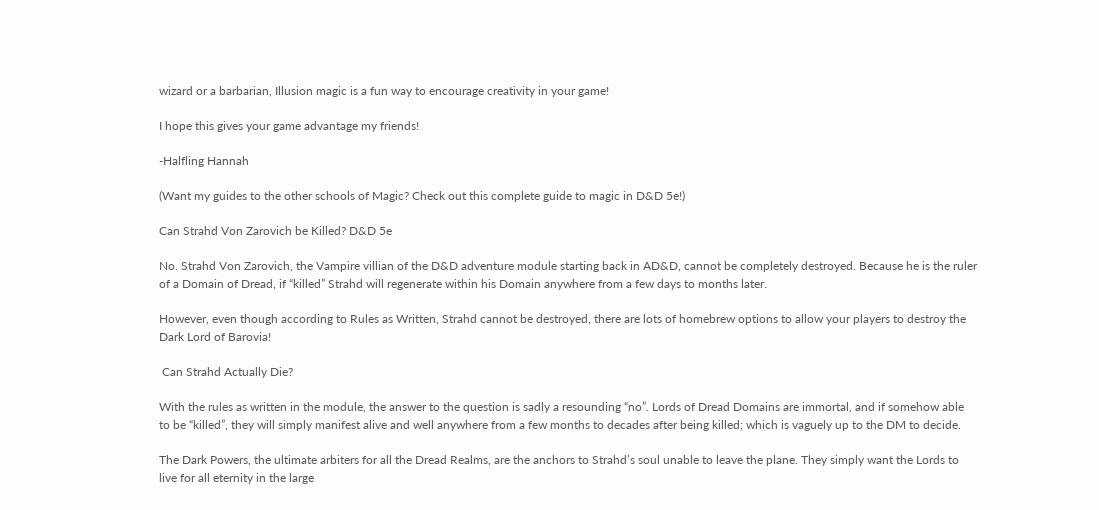wizard or a barbarian, Illusion magic is a fun way to encourage creativity in your game!

I hope this gives your game advantage my friends!

-Halfling Hannah

(Want my guides to the other schools of Magic? Check out this complete guide to magic in D&D 5e!)

Can Strahd Von Zarovich be Killed? D&D 5e

No. Strahd Von Zarovich, the Vampire villian of the D&D adventure module starting back in AD&D, cannot be completely destroyed. Because he is the ruler of a Domain of Dread, if “killed” Strahd will regenerate within his Domain anywhere from a few days to months later.

However, even though according to Rules as Written, Strahd cannot be destroyed, there are lots of homebrew options to allow your players to destroy the Dark Lord of Barovia!

 Can Strahd Actually Die?

With the rules as written in the module, the answer to the question is sadly a resounding “no”. Lords of Dread Domains are immortal, and if somehow able to be “killed”, they will simply manifest alive and well anywhere from a few months to decades after being killed; which is vaguely up to the DM to decide.

The Dark Powers, the ultimate arbiters for all the Dread Realms, are the anchors to Strahd’s soul unable to leave the plane. They simply want the Lords to live for all eternity in the large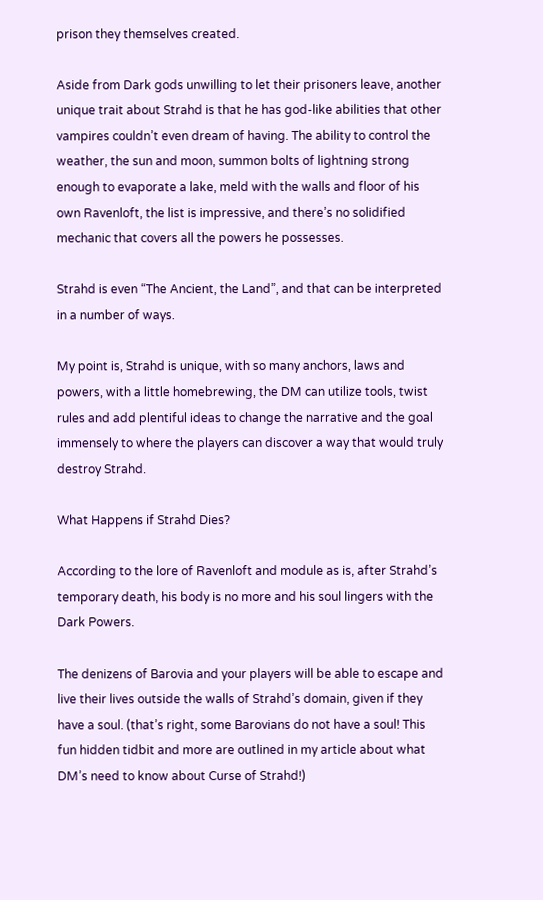prison they themselves created.

Aside from Dark gods unwilling to let their prisoners leave, another unique trait about Strahd is that he has god-like abilities that other vampires couldn’t even dream of having. The ability to control the weather, the sun and moon, summon bolts of lightning strong enough to evaporate a lake, meld with the walls and floor of his own Ravenloft, the list is impressive, and there’s no solidified mechanic that covers all the powers he possesses.

Strahd is even “The Ancient, the Land”, and that can be interpreted in a number of ways.

My point is, Strahd is unique, with so many anchors, laws and powers, with a little homebrewing, the DM can utilize tools, twist rules and add plentiful ideas to change the narrative and the goal immensely to where the players can discover a way that would truly destroy Strahd.

What Happens if Strahd Dies?

According to the lore of Ravenloft and module as is, after Strahd’s temporary death, his body is no more and his soul lingers with the Dark Powers.

The denizens of Barovia and your players will be able to escape and live their lives outside the walls of Strahd’s domain, given if they have a soul. (that’s right, some Barovians do not have a soul! This fun hidden tidbit and more are outlined in my article about what DM’s need to know about Curse of Strahd!)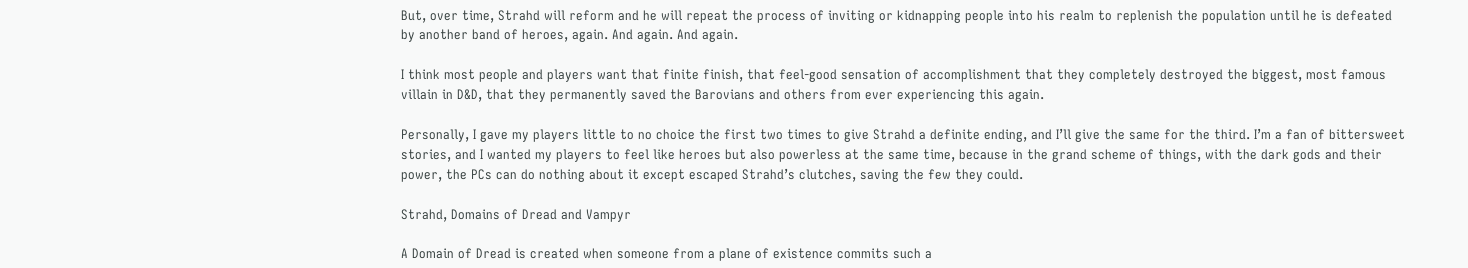But, over time, Strahd will reform and he will repeat the process of inviting or kidnapping people into his realm to replenish the population until he is defeated by another band of heroes, again. And again. And again.

I think most people and players want that finite finish, that feel-good sensation of accomplishment that they completely destroyed the biggest, most famous villain in D&D, that they permanently saved the Barovians and others from ever experiencing this again.

Personally, I gave my players little to no choice the first two times to give Strahd a definite ending, and I’ll give the same for the third. I’m a fan of bittersweet stories, and I wanted my players to feel like heroes but also powerless at the same time, because in the grand scheme of things, with the dark gods and their power, the PCs can do nothing about it except escaped Strahd’s clutches, saving the few they could.

Strahd, Domains of Dread and Vampyr

A Domain of Dread is created when someone from a plane of existence commits such a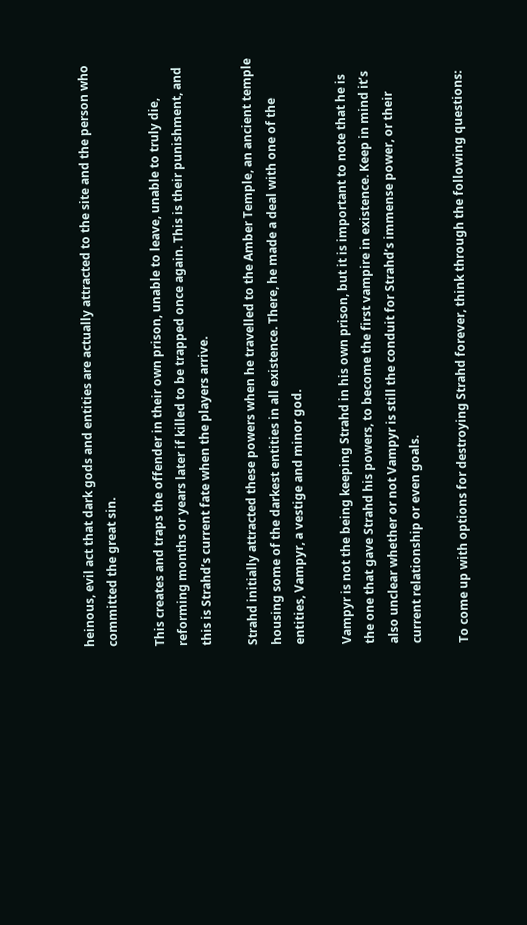heinous, evil act that dark gods and entities are actually attracted to the site and the person who committed the great sin.

This creates and traps the offender in their own prison, unable to leave, unable to truly die, reforming months or years later if killed to be trapped once again. This is their punishment, and this is Strahd’s current fate when the players arrive.

Strahd initially attracted these powers when he travelled to the Amber Temple, an ancient temple housing some of the darkest entities in all existence. There, he made a deal with one of the entities, Vampyr, a vestige and minor god.

Vampyr is not the being keeping Strahd in his own prison, but it is important to note that he is the one that gave Strahd his powers, to become the first vampire in existence. Keep in mind it’s also unclear whether or not Vampyr is still the conduit for Strahd’s immense power, or their current relationship or even goals.

To come up with options for destroying Strahd forever, think through the following questions: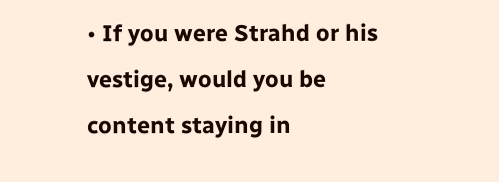• If you were Strahd or his vestige, would you be content staying in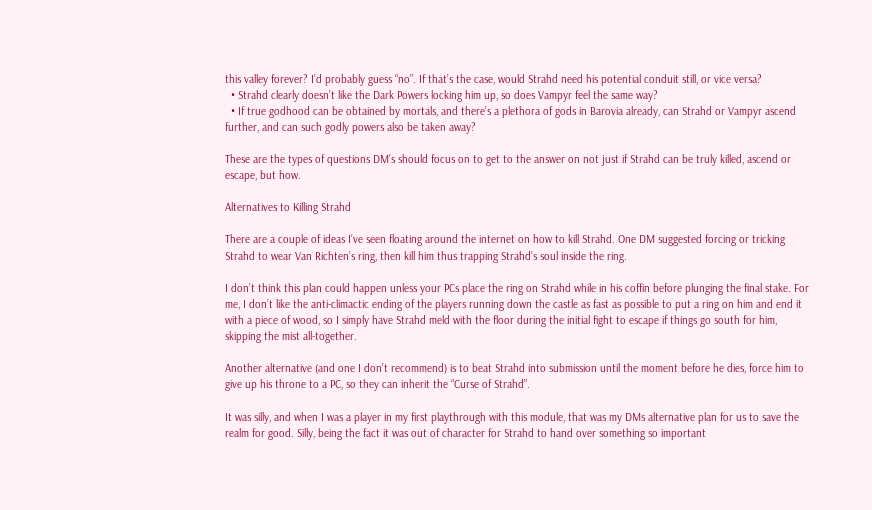this valley forever? I’d probably guess “no”. If that’s the case, would Strahd need his potential conduit still, or vice versa?
  • Strahd clearly doesn’t like the Dark Powers locking him up, so does Vampyr feel the same way?
  • If true godhood can be obtained by mortals, and there’s a plethora of gods in Barovia already, can Strahd or Vampyr ascend further, and can such godly powers also be taken away?

These are the types of questions DM’s should focus on to get to the answer on not just if Strahd can be truly killed, ascend or escape, but how.

Alternatives to Killing Strahd

There are a couple of ideas I’ve seen floating around the internet on how to kill Strahd. One DM suggested forcing or tricking Strahd to wear Van Richten’s ring, then kill him thus trapping Strahd’s soul inside the ring.

I don’t think this plan could happen unless your PCs place the ring on Strahd while in his coffin before plunging the final stake. For me, I don’t like the anti-climactic ending of the players running down the castle as fast as possible to put a ring on him and end it with a piece of wood, so I simply have Strahd meld with the floor during the initial fight to escape if things go south for him, skipping the mist all-together.

Another alternative (and one I don’t recommend) is to beat Strahd into submission until the moment before he dies, force him to give up his throne to a PC, so they can inherit the “Curse of Strahd”.

It was silly, and when I was a player in my first playthrough with this module, that was my DMs alternative plan for us to save the realm for good. Silly, being the fact it was out of character for Strahd to hand over something so important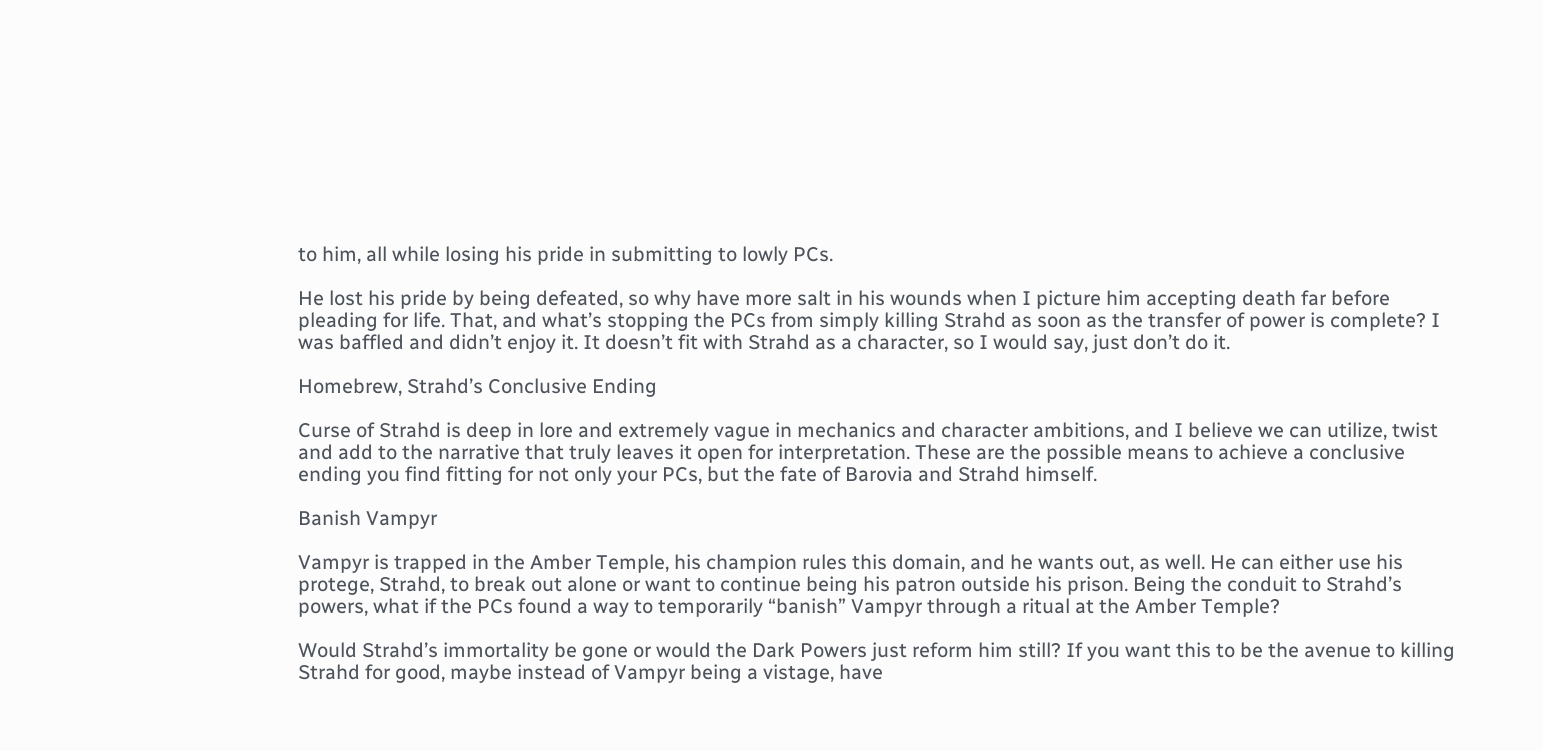to him, all while losing his pride in submitting to lowly PCs.

He lost his pride by being defeated, so why have more salt in his wounds when I picture him accepting death far before pleading for life. That, and what’s stopping the PCs from simply killing Strahd as soon as the transfer of power is complete? I was baffled and didn’t enjoy it. It doesn’t fit with Strahd as a character, so I would say, just don’t do it.

Homebrew, Strahd’s Conclusive Ending

Curse of Strahd is deep in lore and extremely vague in mechanics and character ambitions, and I believe we can utilize, twist and add to the narrative that truly leaves it open for interpretation. These are the possible means to achieve a conclusive ending you find fitting for not only your PCs, but the fate of Barovia and Strahd himself.

Banish Vampyr

Vampyr is trapped in the Amber Temple, his champion rules this domain, and he wants out, as well. He can either use his protege, Strahd, to break out alone or want to continue being his patron outside his prison. Being the conduit to Strahd’s powers, what if the PCs found a way to temporarily “banish” Vampyr through a ritual at the Amber Temple?

Would Strahd’s immortality be gone or would the Dark Powers just reform him still? If you want this to be the avenue to killing Strahd for good, maybe instead of Vampyr being a vistage, have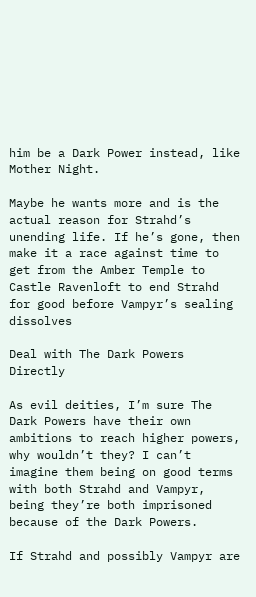him be a Dark Power instead, like Mother Night.

Maybe he wants more and is the actual reason for Strahd’s unending life. If he’s gone, then make it a race against time to get from the Amber Temple to Castle Ravenloft to end Strahd for good before Vampyr’s sealing dissolves

Deal with The Dark Powers Directly

As evil deities, I’m sure The Dark Powers have their own ambitions to reach higher powers, why wouldn’t they? I can’t imagine them being on good terms with both Strahd and Vampyr, being they’re both imprisoned because of the Dark Powers.

If Strahd and possibly Vampyr are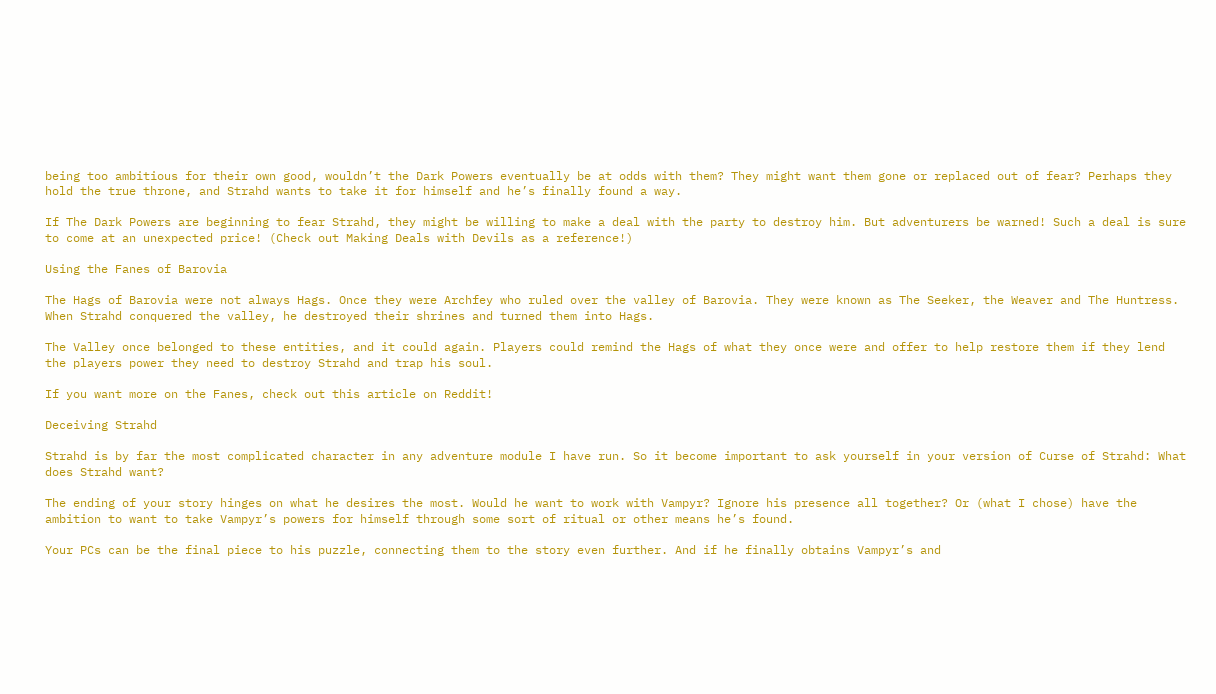being too ambitious for their own good, wouldn’t the Dark Powers eventually be at odds with them? They might want them gone or replaced out of fear? Perhaps they hold the true throne, and Strahd wants to take it for himself and he’s finally found a way.

If The Dark Powers are beginning to fear Strahd, they might be willing to make a deal with the party to destroy him. But adventurers be warned! Such a deal is sure to come at an unexpected price! (Check out Making Deals with Devils as a reference!)

Using the Fanes of Barovia

The Hags of Barovia were not always Hags. Once they were Archfey who ruled over the valley of Barovia. They were known as The Seeker, the Weaver and The Huntress. When Strahd conquered the valley, he destroyed their shrines and turned them into Hags.

The Valley once belonged to these entities, and it could again. Players could remind the Hags of what they once were and offer to help restore them if they lend the players power they need to destroy Strahd and trap his soul.

If you want more on the Fanes, check out this article on Reddit!

Deceiving Strahd

Strahd is by far the most complicated character in any adventure module I have run. So it become important to ask yourself in your version of Curse of Strahd: What does Strahd want?

The ending of your story hinges on what he desires the most. Would he want to work with Vampyr? Ignore his presence all together? Or (what I chose) have the ambition to want to take Vampyr’s powers for himself through some sort of ritual or other means he’s found.

Your PCs can be the final piece to his puzzle, connecting them to the story even further. And if he finally obtains Vampyr’s and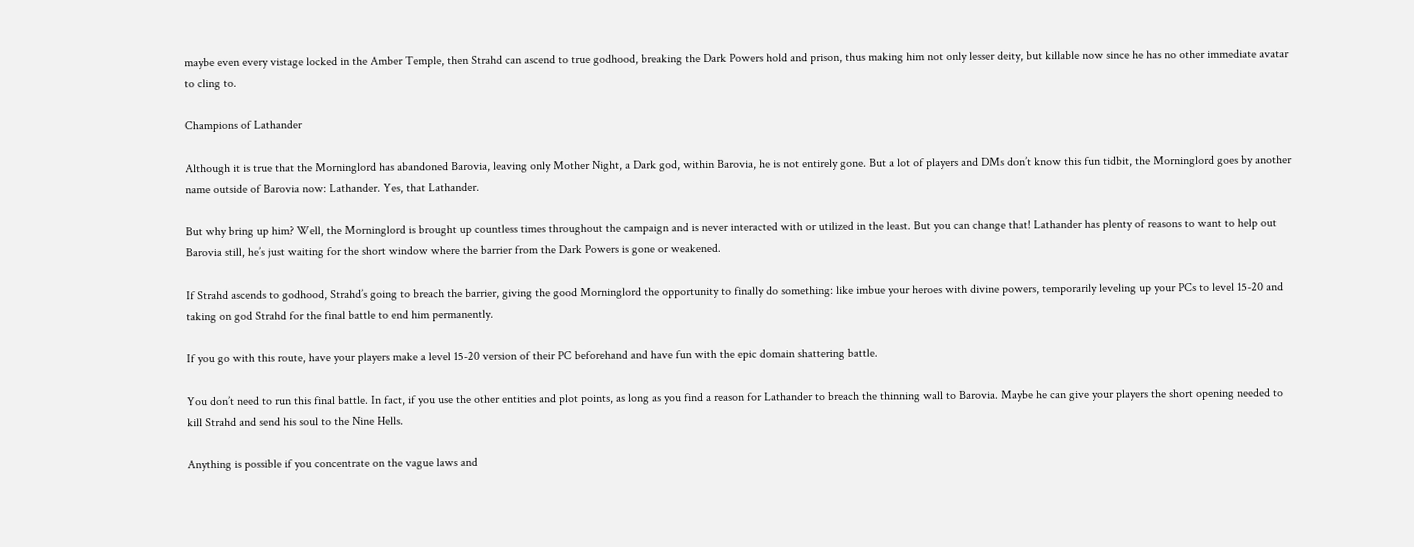maybe even every vistage locked in the Amber Temple, then Strahd can ascend to true godhood, breaking the Dark Powers hold and prison, thus making him not only lesser deity, but killable now since he has no other immediate avatar to cling to.

Champions of Lathander

Although it is true that the Morninglord has abandoned Barovia, leaving only Mother Night, a Dark god, within Barovia, he is not entirely gone. But a lot of players and DMs don’t know this fun tidbit, the Morninglord goes by another name outside of Barovia now: Lathander. Yes, that Lathander.

But why bring up him? Well, the Morninglord is brought up countless times throughout the campaign and is never interacted with or utilized in the least. But you can change that! Lathander has plenty of reasons to want to help out Barovia still, he’s just waiting for the short window where the barrier from the Dark Powers is gone or weakened.

If Strahd ascends to godhood, Strahd’s going to breach the barrier, giving the good Morninglord the opportunity to finally do something: like imbue your heroes with divine powers, temporarily leveling up your PCs to level 15-20 and taking on god Strahd for the final battle to end him permanently.

If you go with this route, have your players make a level 15-20 version of their PC beforehand and have fun with the epic domain shattering battle.

You don’t need to run this final battle. In fact, if you use the other entities and plot points, as long as you find a reason for Lathander to breach the thinning wall to Barovia. Maybe he can give your players the short opening needed to kill Strahd and send his soul to the Nine Hells.

Anything is possible if you concentrate on the vague laws and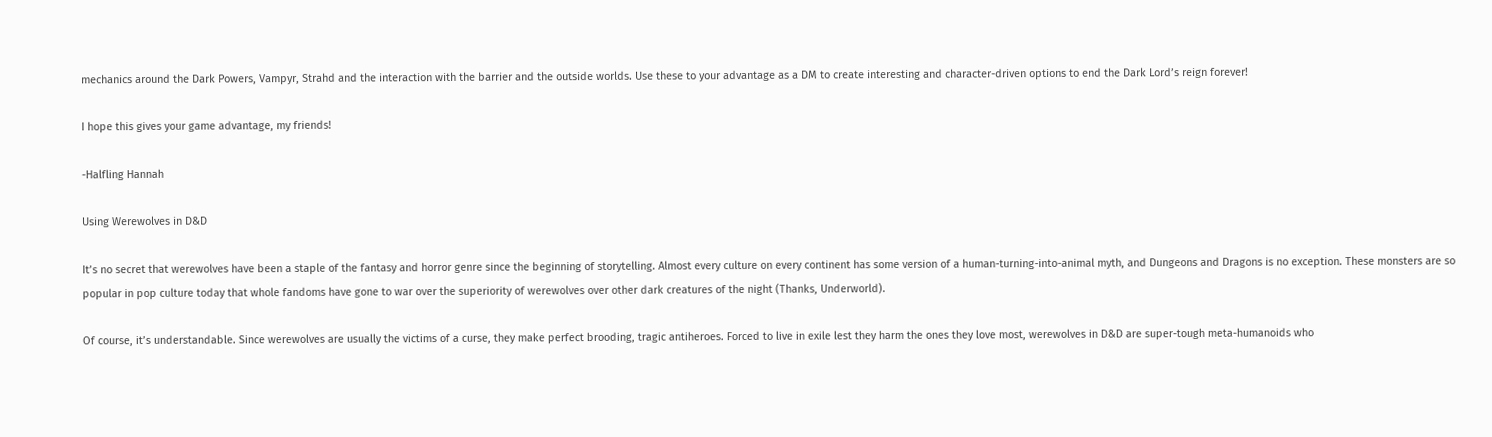mechanics around the Dark Powers, Vampyr, Strahd and the interaction with the barrier and the outside worlds. Use these to your advantage as a DM to create interesting and character-driven options to end the Dark Lord’s reign forever!

I hope this gives your game advantage, my friends!

-Halfling Hannah

Using Werewolves in D&D

It’s no secret that werewolves have been a staple of the fantasy and horror genre since the beginning of storytelling. Almost every culture on every continent has some version of a human-turning-into-animal myth, and Dungeons and Dragons is no exception. These monsters are so popular in pop culture today that whole fandoms have gone to war over the superiority of werewolves over other dark creatures of the night (Thanks, Underworld).

Of course, it’s understandable. Since werewolves are usually the victims of a curse, they make perfect brooding, tragic antiheroes. Forced to live in exile lest they harm the ones they love most, werewolves in D&D are super-tough meta-humanoids who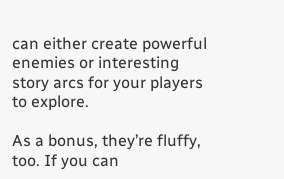can either create powerful enemies or interesting story arcs for your players to explore.

As a bonus, they’re fluffy, too. If you can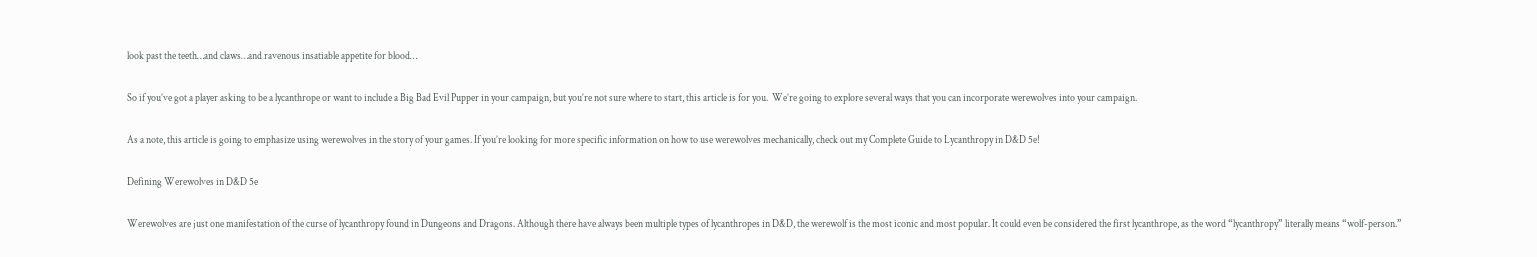look past the teeth…and claws…and ravenous insatiable appetite for blood…

So if you’ve got a player asking to be a lycanthrope or want to include a Big Bad Evil Pupper in your campaign, but you’re not sure where to start, this article is for you.  We’re going to explore several ways that you can incorporate werewolves into your campaign.

As a note, this article is going to emphasize using werewolves in the story of your games. If you’re looking for more specific information on how to use werewolves mechanically, check out my Complete Guide to Lycanthropy in D&D 5e!

Defining Werewolves in D&D 5e

Werewolves are just one manifestation of the curse of lycanthropy found in Dungeons and Dragons. Although there have always been multiple types of lycanthropes in D&D, the werewolf is the most iconic and most popular. It could even be considered the first lycanthrope, as the word “lycanthropy” literally means “wolf-person.”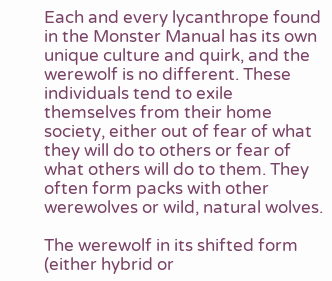Each and every lycanthrope found in the Monster Manual has its own unique culture and quirk, and the werewolf is no different. These individuals tend to exile themselves from their home society, either out of fear of what they will do to others or fear of what others will do to them. They often form packs with other werewolves or wild, natural wolves.

The werewolf in its shifted form (either hybrid or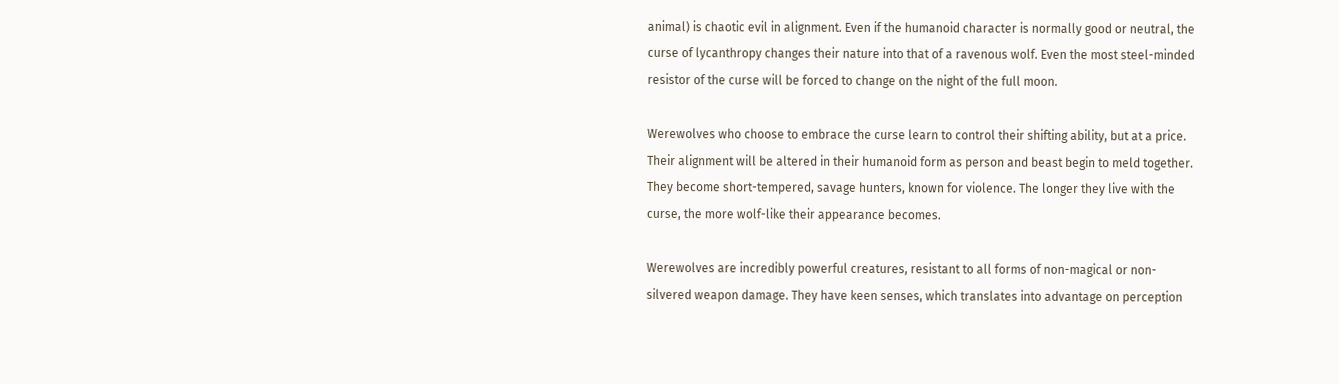animal) is chaotic evil in alignment. Even if the humanoid character is normally good or neutral, the curse of lycanthropy changes their nature into that of a ravenous wolf. Even the most steel-minded resistor of the curse will be forced to change on the night of the full moon.

Werewolves who choose to embrace the curse learn to control their shifting ability, but at a price. Their alignment will be altered in their humanoid form as person and beast begin to meld together. They become short-tempered, savage hunters, known for violence. The longer they live with the curse, the more wolf-like their appearance becomes.

Werewolves are incredibly powerful creatures, resistant to all forms of non-magical or non-silvered weapon damage. They have keen senses, which translates into advantage on perception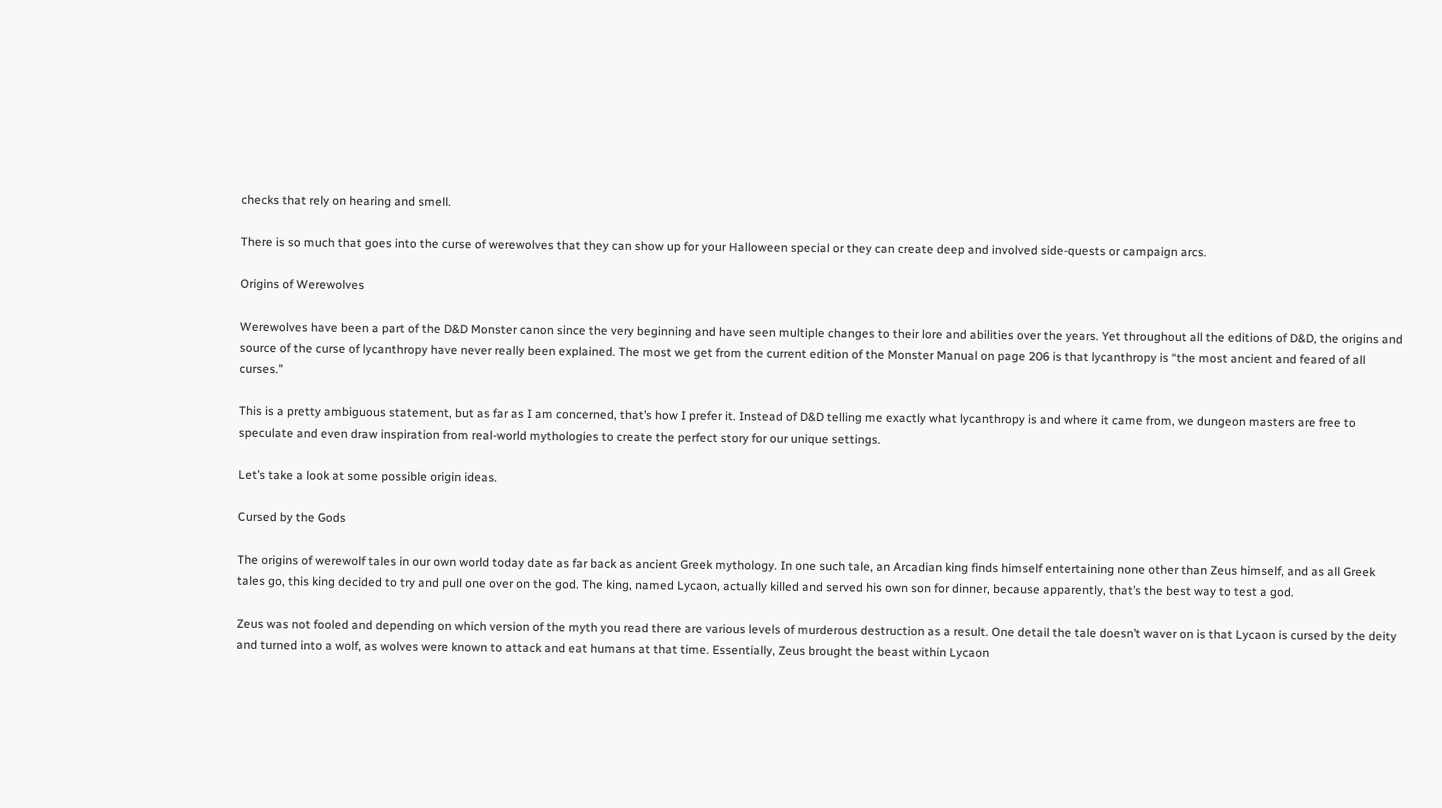checks that rely on hearing and smell.

There is so much that goes into the curse of werewolves that they can show up for your Halloween special or they can create deep and involved side-quests or campaign arcs.

Origins of Werewolves

Werewolves have been a part of the D&D Monster canon since the very beginning and have seen multiple changes to their lore and abilities over the years. Yet throughout all the editions of D&D, the origins and source of the curse of lycanthropy have never really been explained. The most we get from the current edition of the Monster Manual on page 206 is that lycanthropy is “the most ancient and feared of all curses.”

This is a pretty ambiguous statement, but as far as I am concerned, that’s how I prefer it. Instead of D&D telling me exactly what lycanthropy is and where it came from, we dungeon masters are free to speculate and even draw inspiration from real-world mythologies to create the perfect story for our unique settings.

Let’s take a look at some possible origin ideas.

Cursed by the Gods

The origins of werewolf tales in our own world today date as far back as ancient Greek mythology. In one such tale, an Arcadian king finds himself entertaining none other than Zeus himself, and as all Greek tales go, this king decided to try and pull one over on the god. The king, named Lycaon, actually killed and served his own son for dinner, because apparently, that’s the best way to test a god.

Zeus was not fooled and depending on which version of the myth you read there are various levels of murderous destruction as a result. One detail the tale doesn’t waver on is that Lycaon is cursed by the deity and turned into a wolf, as wolves were known to attack and eat humans at that time. Essentially, Zeus brought the beast within Lycaon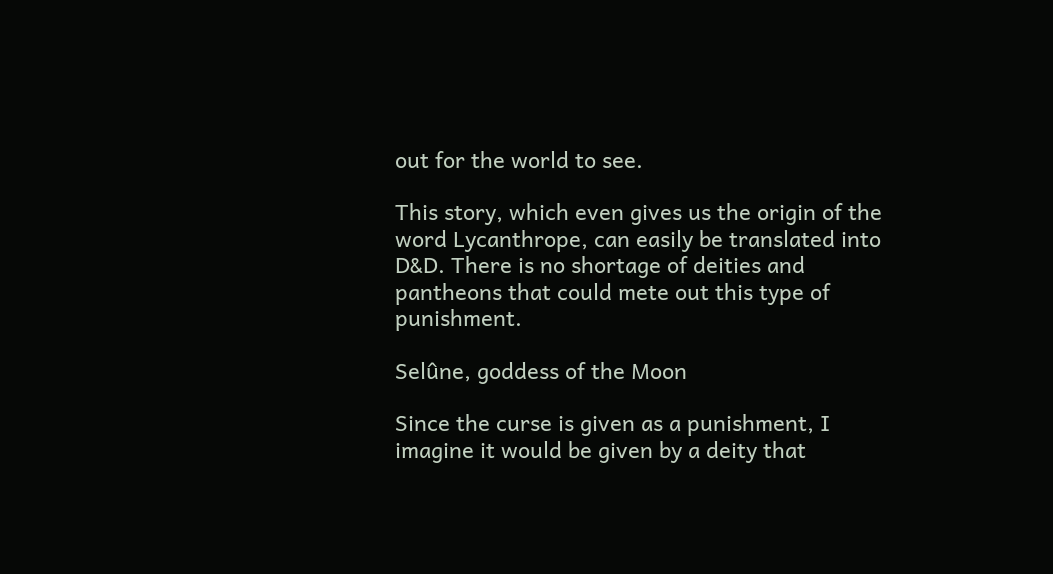out for the world to see.

This story, which even gives us the origin of the word Lycanthrope, can easily be translated into D&D. There is no shortage of deities and pantheons that could mete out this type of punishment.

Selûne, goddess of the Moon

Since the curse is given as a punishment, I imagine it would be given by a deity that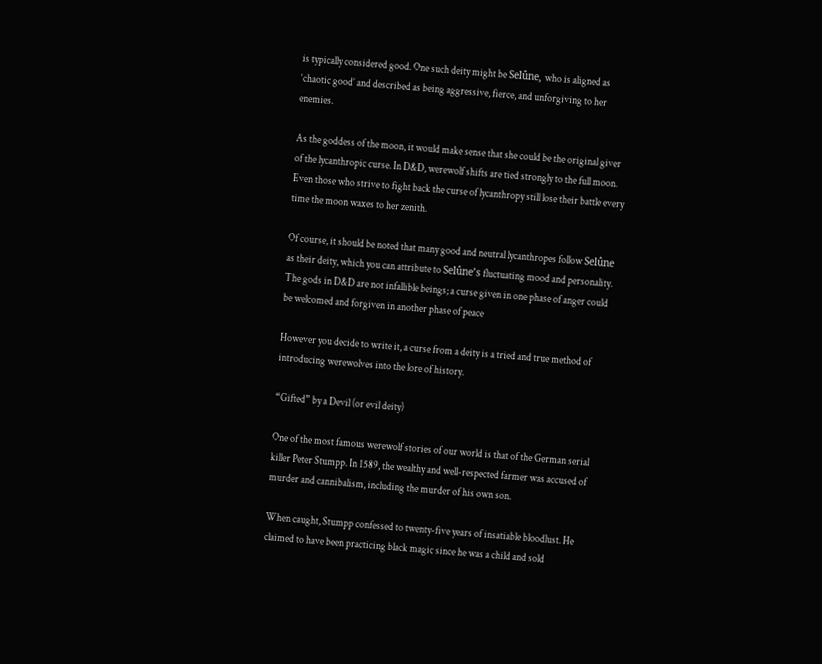is typically considered good. One such deity might be Selûne, who is aligned as ‘chaotic good’ and described as being aggressive, fierce, and unforgiving to her enemies.

As the goddess of the moon, it would make sense that she could be the original giver of the lycanthropic curse. In D&D, werewolf shifts are tied strongly to the full moon. Even those who strive to fight back the curse of lycanthropy still lose their battle every time the moon waxes to her zenith.

Of course, it should be noted that many good and neutral lycanthropes follow Selûne as their deity, which you can attribute to Selûne’s fluctuating mood and personality. The gods in D&D are not infallible beings; a curse given in one phase of anger could be welcomed and forgiven in another phase of peace

However you decide to write it, a curse from a deity is a tried and true method of introducing werewolves into the lore of history.

“Gifted” by a Devil (or evil deity)

One of the most famous werewolf stories of our world is that of the German serial killer Peter Stumpp. In 1589, the wealthy and well-respected farmer was accused of murder and cannibalism, including the murder of his own son.

When caught, Stumpp confessed to twenty-five years of insatiable bloodlust. He claimed to have been practicing black magic since he was a child and sold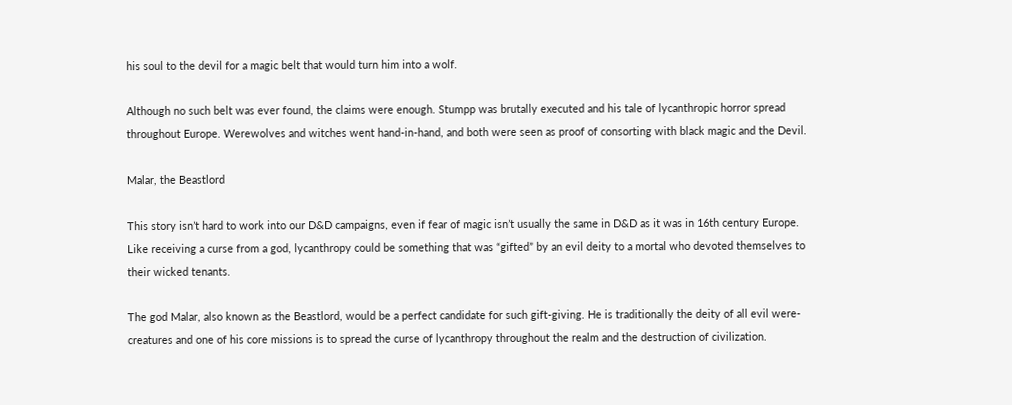his soul to the devil for a magic belt that would turn him into a wolf.

Although no such belt was ever found, the claims were enough. Stumpp was brutally executed and his tale of lycanthropic horror spread throughout Europe. Werewolves and witches went hand-in-hand, and both were seen as proof of consorting with black magic and the Devil.

Malar, the Beastlord

This story isn’t hard to work into our D&D campaigns, even if fear of magic isn’t usually the same in D&D as it was in 16th century Europe. Like receiving a curse from a god, lycanthropy could be something that was “gifted” by an evil deity to a mortal who devoted themselves to their wicked tenants.

The god Malar, also known as the Beastlord, would be a perfect candidate for such gift-giving. He is traditionally the deity of all evil were-creatures and one of his core missions is to spread the curse of lycanthropy throughout the realm and the destruction of civilization.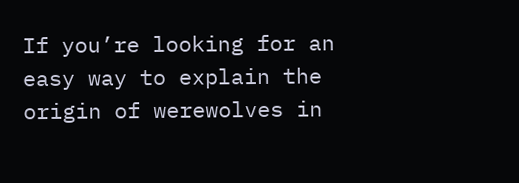If you’re looking for an easy way to explain the origin of werewolves in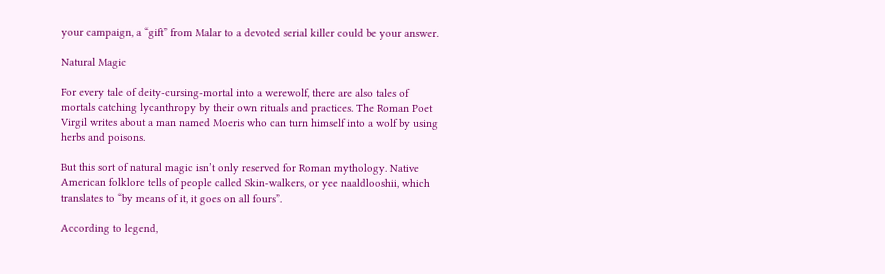your campaign, a “gift” from Malar to a devoted serial killer could be your answer.

Natural Magic

For every tale of deity-cursing-mortal into a werewolf, there are also tales of mortals catching lycanthropy by their own rituals and practices. The Roman Poet Virgil writes about a man named Moeris who can turn himself into a wolf by using herbs and poisons.

But this sort of natural magic isn’t only reserved for Roman mythology. Native American folklore tells of people called Skin-walkers, or yee naaldlooshii, which translates to “by means of it, it goes on all fours”.

According to legend,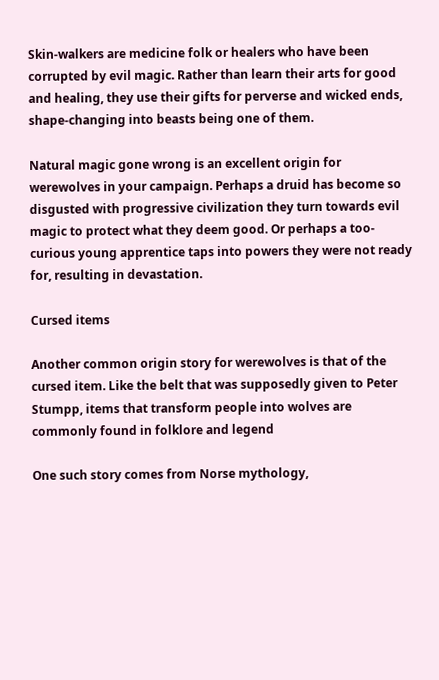Skin-walkers are medicine folk or healers who have been corrupted by evil magic. Rather than learn their arts for good and healing, they use their gifts for perverse and wicked ends, shape-changing into beasts being one of them.

Natural magic gone wrong is an excellent origin for werewolves in your campaign. Perhaps a druid has become so disgusted with progressive civilization they turn towards evil magic to protect what they deem good. Or perhaps a too-curious young apprentice taps into powers they were not ready for, resulting in devastation.

Cursed items

Another common origin story for werewolves is that of the cursed item. Like the belt that was supposedly given to Peter Stumpp, items that transform people into wolves are commonly found in folklore and legend

One such story comes from Norse mythology,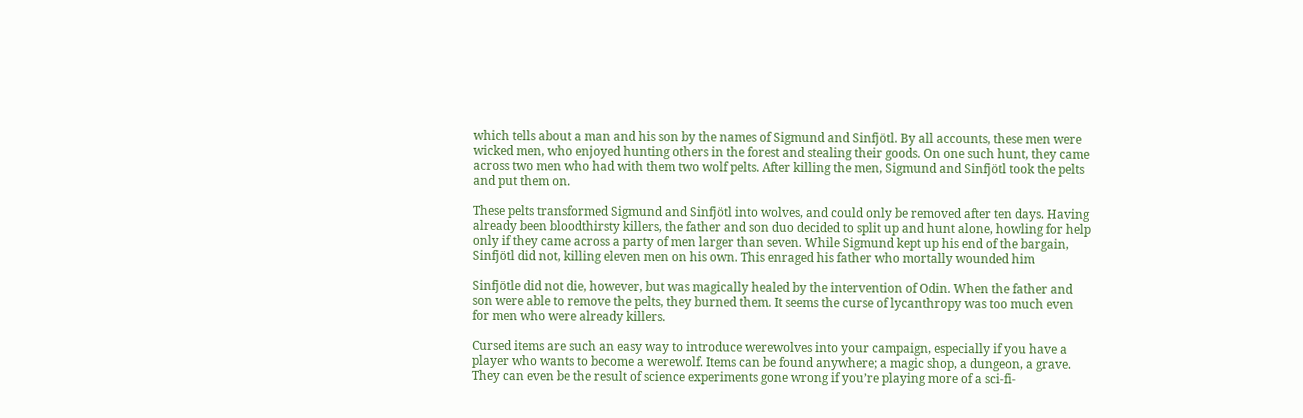which tells about a man and his son by the names of Sigmund and Sinfjötl. By all accounts, these men were wicked men, who enjoyed hunting others in the forest and stealing their goods. On one such hunt, they came across two men who had with them two wolf pelts. After killing the men, Sigmund and Sinfjötl took the pelts and put them on.

These pelts transformed Sigmund and Sinfjötl into wolves, and could only be removed after ten days. Having already been bloodthirsty killers, the father and son duo decided to split up and hunt alone, howling for help only if they came across a party of men larger than seven. While Sigmund kept up his end of the bargain, Sinfjötl did not, killing eleven men on his own. This enraged his father who mortally wounded him

Sinfjötle did not die, however, but was magically healed by the intervention of Odin. When the father and son were able to remove the pelts, they burned them. It seems the curse of lycanthropy was too much even for men who were already killers.

Cursed items are such an easy way to introduce werewolves into your campaign, especially if you have a player who wants to become a werewolf. Items can be found anywhere; a magic shop, a dungeon, a grave. They can even be the result of science experiments gone wrong if you’re playing more of a sci-fi-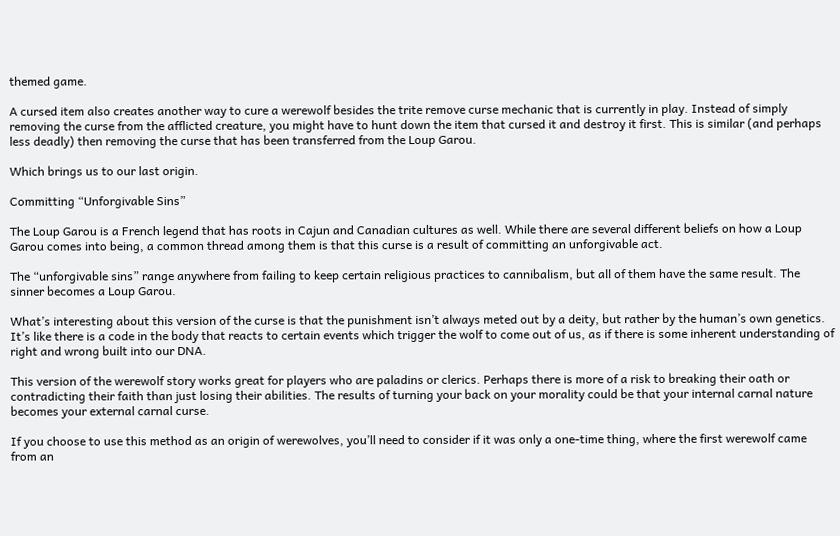themed game.

A cursed item also creates another way to cure a werewolf besides the trite remove curse mechanic that is currently in play. Instead of simply removing the curse from the afflicted creature, you might have to hunt down the item that cursed it and destroy it first. This is similar (and perhaps less deadly) then removing the curse that has been transferred from the Loup Garou.

Which brings us to our last origin.

Committing “Unforgivable Sins”

The Loup Garou is a French legend that has roots in Cajun and Canadian cultures as well. While there are several different beliefs on how a Loup Garou comes into being, a common thread among them is that this curse is a result of committing an unforgivable act.

The “unforgivable sins” range anywhere from failing to keep certain religious practices to cannibalism, but all of them have the same result. The sinner becomes a Loup Garou.

What’s interesting about this version of the curse is that the punishment isn’t always meted out by a deity, but rather by the human’s own genetics. It’s like there is a code in the body that reacts to certain events which trigger the wolf to come out of us, as if there is some inherent understanding of right and wrong built into our DNA.

This version of the werewolf story works great for players who are paladins or clerics. Perhaps there is more of a risk to breaking their oath or contradicting their faith than just losing their abilities. The results of turning your back on your morality could be that your internal carnal nature becomes your external carnal curse.

If you choose to use this method as an origin of werewolves, you’ll need to consider if it was only a one-time thing, where the first werewolf came from an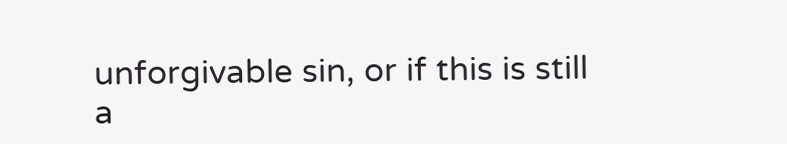unforgivable sin, or if this is still a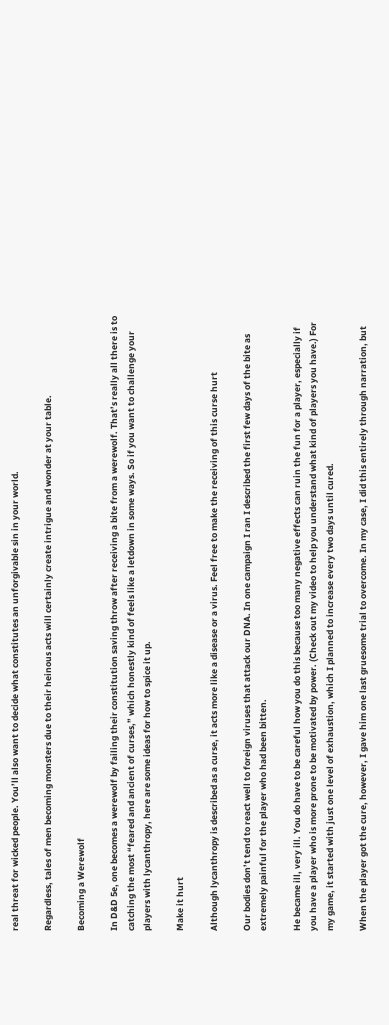real threat for wicked people. You’ll also want to decide what constitutes an unforgivable sin in your world.

Regardless, tales of men becoming monsters due to their heinous acts will certainly create intrigue and wonder at your table.

Becoming a Werewolf

In D&D 5e, one becomes a werewolf by failing their constitution saving throw after receiving a bite from a werewolf. That’s really all there is to catching the most “feared and ancient of curses,” which honestly kind of feels like a letdown in some ways. So if you want to challenge your players with lycanthropy, here are some ideas for how to spice it up.

Make it hurt

Although lycanthropy is described as a curse, it acts more like a disease or a virus. Feel free to make the receiving of this curse hurt

Our bodies don’t tend to react well to foreign viruses that attack our DNA. In one campaign I ran I described the first few days of the bite as extremely painful for the player who had been bitten.

He became ill, very ill. You do have to be careful how you do this because too many negative effects can ruin the fun for a player, especially if you have a player who is more prone to be motivated by power. (Check out my video to help you understand what kind of players you have.) For my game, it started with just one level of exhaustion, which I planned to increase every two days until cured.

When the player got the cure, however, I gave him one last gruesome trial to overcome. In my case, I did this entirely through narration, but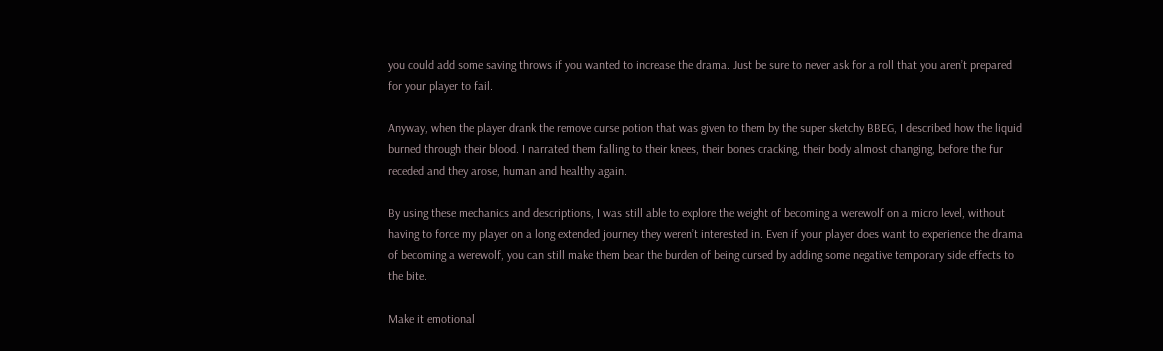you could add some saving throws if you wanted to increase the drama. Just be sure to never ask for a roll that you aren’t prepared for your player to fail.

Anyway, when the player drank the remove curse potion that was given to them by the super sketchy BBEG, I described how the liquid burned through their blood. I narrated them falling to their knees, their bones cracking, their body almost changing, before the fur receded and they arose, human and healthy again.

By using these mechanics and descriptions, I was still able to explore the weight of becoming a werewolf on a micro level, without having to force my player on a long extended journey they weren’t interested in. Even if your player does want to experience the drama of becoming a werewolf, you can still make them bear the burden of being cursed by adding some negative temporary side effects to the bite.

Make it emotional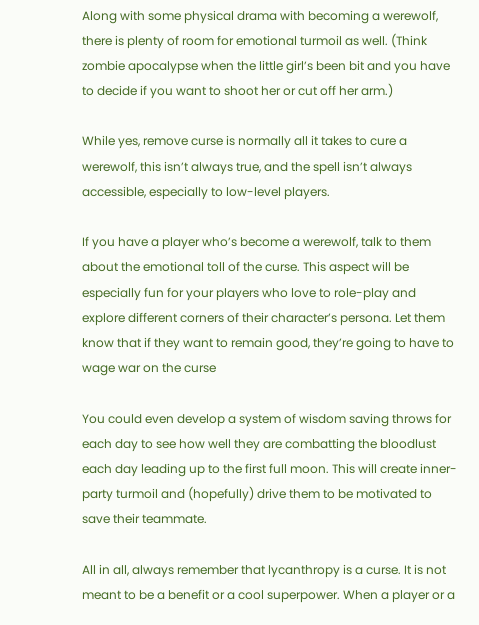Along with some physical drama with becoming a werewolf, there is plenty of room for emotional turmoil as well. (Think zombie apocalypse when the little girl’s been bit and you have to decide if you want to shoot her or cut off her arm.)

While yes, remove curse is normally all it takes to cure a werewolf, this isn’t always true, and the spell isn’t always accessible, especially to low-level players.

If you have a player who’s become a werewolf, talk to them about the emotional toll of the curse. This aspect will be especially fun for your players who love to role-play and explore different corners of their character’s persona. Let them know that if they want to remain good, they’re going to have to wage war on the curse

You could even develop a system of wisdom saving throws for each day to see how well they are combatting the bloodlust each day leading up to the first full moon. This will create inner-party turmoil and (hopefully) drive them to be motivated to save their teammate.

All in all, always remember that lycanthropy is a curse. It is not meant to be a benefit or a cool superpower. When a player or a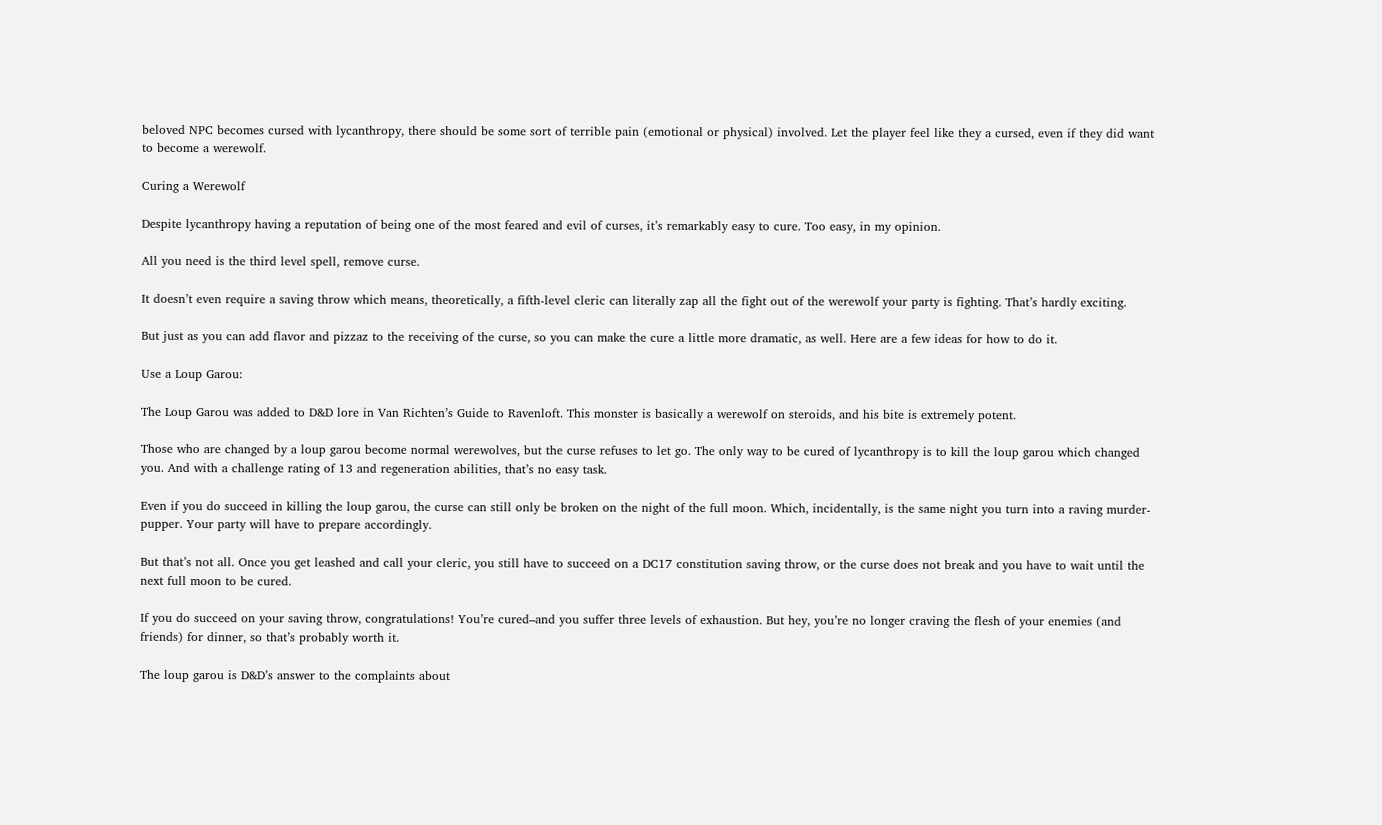beloved NPC becomes cursed with lycanthropy, there should be some sort of terrible pain (emotional or physical) involved. Let the player feel like they a cursed, even if they did want to become a werewolf.

Curing a Werewolf

Despite lycanthropy having a reputation of being one of the most feared and evil of curses, it’s remarkably easy to cure. Too easy, in my opinion.

All you need is the third level spell, remove curse.

It doesn’t even require a saving throw which means, theoretically, a fifth-level cleric can literally zap all the fight out of the werewolf your party is fighting. That’s hardly exciting.

But just as you can add flavor and pizzaz to the receiving of the curse, so you can make the cure a little more dramatic, as well. Here are a few ideas for how to do it.

Use a Loup Garou:

The Loup Garou was added to D&D lore in Van Richten’s Guide to Ravenloft. This monster is basically a werewolf on steroids, and his bite is extremely potent.

Those who are changed by a loup garou become normal werewolves, but the curse refuses to let go. The only way to be cured of lycanthropy is to kill the loup garou which changed you. And with a challenge rating of 13 and regeneration abilities, that’s no easy task.

Even if you do succeed in killing the loup garou, the curse can still only be broken on the night of the full moon. Which, incidentally, is the same night you turn into a raving murder-pupper. Your party will have to prepare accordingly.

But that’s not all. Once you get leashed and call your cleric, you still have to succeed on a DC17 constitution saving throw, or the curse does not break and you have to wait until the next full moon to be cured.

If you do succeed on your saving throw, congratulations! You’re cured–and you suffer three levels of exhaustion. But hey, you’re no longer craving the flesh of your enemies (and friends) for dinner, so that’s probably worth it.

The loup garou is D&D’s answer to the complaints about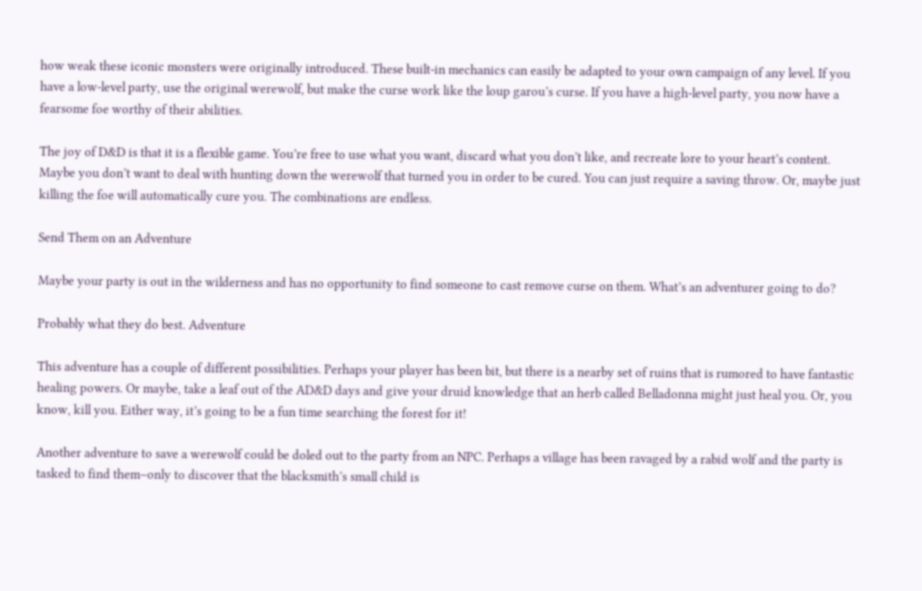how weak these iconic monsters were originally introduced. These built-in mechanics can easily be adapted to your own campaign of any level. If you have a low-level party, use the original werewolf, but make the curse work like the loup garou’s curse. If you have a high-level party, you now have a fearsome foe worthy of their abilities.

The joy of D&D is that it is a flexible game. You’re free to use what you want, discard what you don’t like, and recreate lore to your heart’s content. Maybe you don’t want to deal with hunting down the werewolf that turned you in order to be cured. You can just require a saving throw. Or, maybe just killing the foe will automatically cure you. The combinations are endless.

Send Them on an Adventure

Maybe your party is out in the wilderness and has no opportunity to find someone to cast remove curse on them. What’s an adventurer going to do?

Probably what they do best. Adventure

This adventure has a couple of different possibilities. Perhaps your player has been bit, but there is a nearby set of ruins that is rumored to have fantastic healing powers. Or maybe, take a leaf out of the AD&D days and give your druid knowledge that an herb called Belladonna might just heal you. Or, you know, kill you. Either way, it’s going to be a fun time searching the forest for it!

Another adventure to save a werewolf could be doled out to the party from an NPC. Perhaps a village has been ravaged by a rabid wolf and the party is tasked to find them–only to discover that the blacksmith’s small child is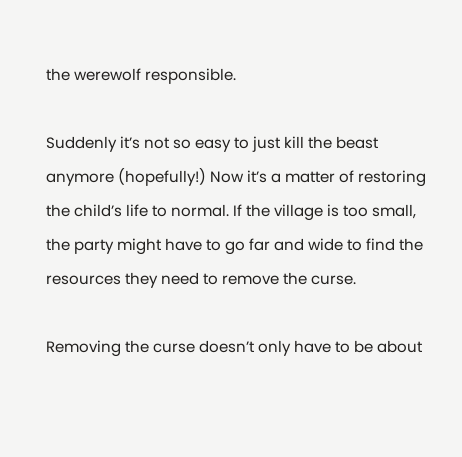the werewolf responsible.

Suddenly it’s not so easy to just kill the beast anymore (hopefully!) Now it’s a matter of restoring the child’s life to normal. If the village is too small, the party might have to go far and wide to find the resources they need to remove the curse.

Removing the curse doesn’t only have to be about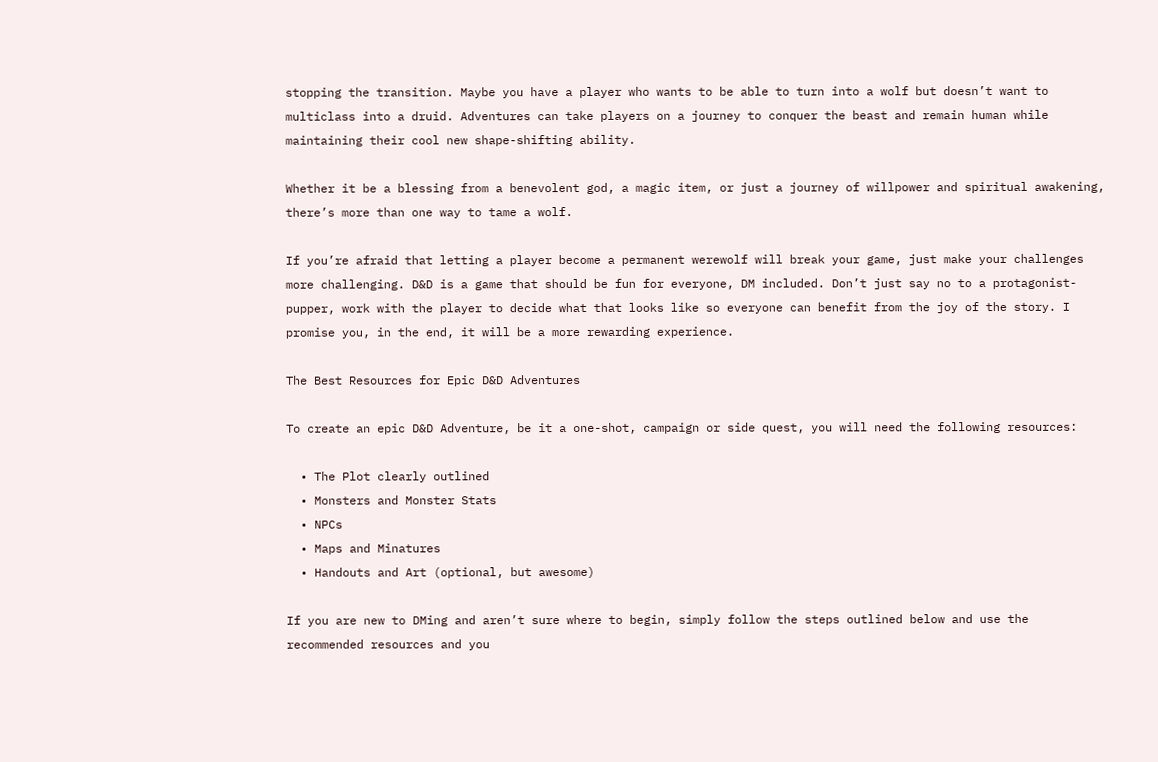stopping the transition. Maybe you have a player who wants to be able to turn into a wolf but doesn’t want to multiclass into a druid. Adventures can take players on a journey to conquer the beast and remain human while maintaining their cool new shape-shifting ability.

Whether it be a blessing from a benevolent god, a magic item, or just a journey of willpower and spiritual awakening, there’s more than one way to tame a wolf.

If you’re afraid that letting a player become a permanent werewolf will break your game, just make your challenges more challenging. D&D is a game that should be fun for everyone, DM included. Don’t just say no to a protagonist-pupper, work with the player to decide what that looks like so everyone can benefit from the joy of the story. I promise you, in the end, it will be a more rewarding experience.

The Best Resources for Epic D&D Adventures

To create an epic D&D Adventure, be it a one-shot, campaign or side quest, you will need the following resources:

  • The Plot clearly outlined
  • Monsters and Monster Stats
  • NPCs
  • Maps and Minatures
  • Handouts and Art (optional, but awesome)

If you are new to DMing and aren’t sure where to begin, simply follow the steps outlined below and use the recommended resources and you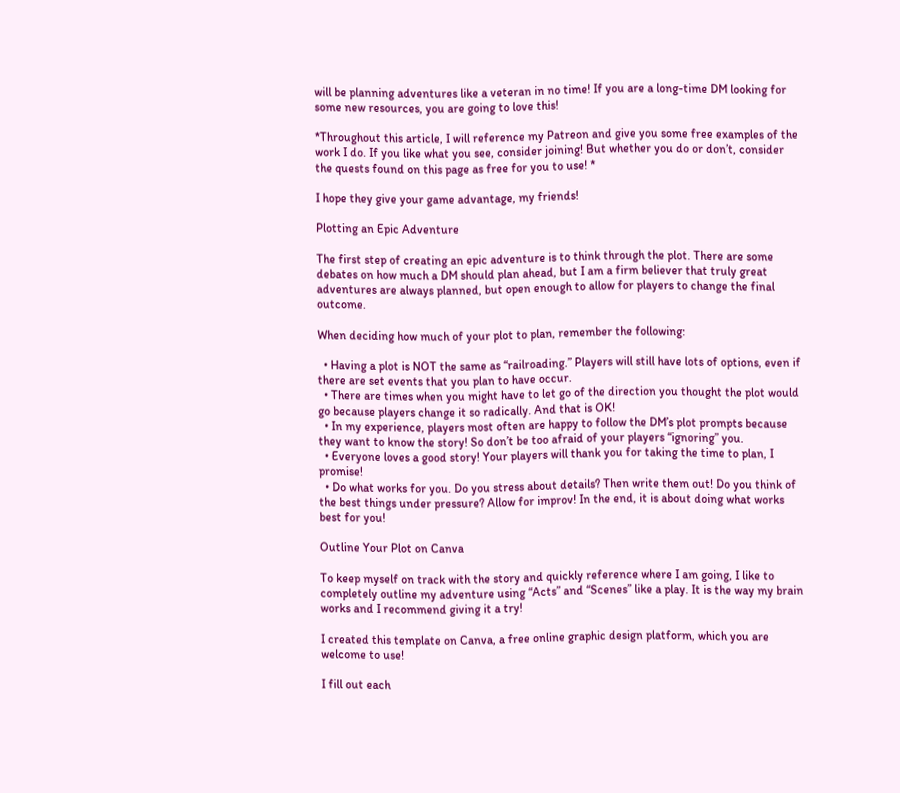will be planning adventures like a veteran in no time! If you are a long-time DM looking for some new resources, you are going to love this!

*Throughout this article, I will reference my Patreon and give you some free examples of the work I do. If you like what you see, consider joining! But whether you do or don’t, consider the quests found on this page as free for you to use! *

I hope they give your game advantage, my friends!

Plotting an Epic Adventure

The first step of creating an epic adventure is to think through the plot. There are some debates on how much a DM should plan ahead, but I am a firm believer that truly great adventures are always planned, but open enough to allow for players to change the final outcome.

When deciding how much of your plot to plan, remember the following:

  • Having a plot is NOT the same as “railroading.” Players will still have lots of options, even if there are set events that you plan to have occur.
  • There are times when you might have to let go of the direction you thought the plot would go because players change it so radically. And that is OK!
  • In my experience, players most often are happy to follow the DM’s plot prompts because they want to know the story! So don’t be too afraid of your players “ignoring” you.
  • Everyone loves a good story! Your players will thank you for taking the time to plan, I promise!
  • Do what works for you. Do you stress about details? Then write them out! Do you think of the best things under pressure? Allow for improv! In the end, it is about doing what works best for you!

Outline Your Plot on Canva

To keep myself on track with the story and quickly reference where I am going, I like to completely outline my adventure using “Acts” and “Scenes” like a play. It is the way my brain works and I recommend giving it a try!

I created this template on Canva, a free online graphic design platform, which you are welcome to use!

I fill out each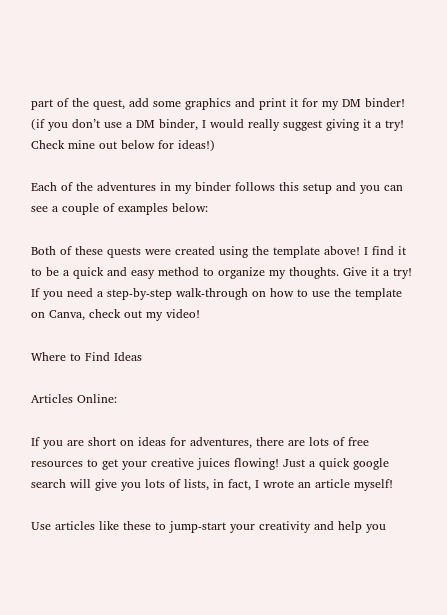part of the quest, add some graphics and print it for my DM binder! (if you don’t use a DM binder, I would really suggest giving it a try! Check mine out below for ideas!)

Each of the adventures in my binder follows this setup and you can see a couple of examples below:

Both of these quests were created using the template above! I find it to be a quick and easy method to organize my thoughts. Give it a try! If you need a step-by-step walk-through on how to use the template on Canva, check out my video!

Where to Find Ideas

Articles Online:

If you are short on ideas for adventures, there are lots of free resources to get your creative juices flowing! Just a quick google search will give you lots of lists, in fact, I wrote an article myself!

Use articles like these to jump-start your creativity and help you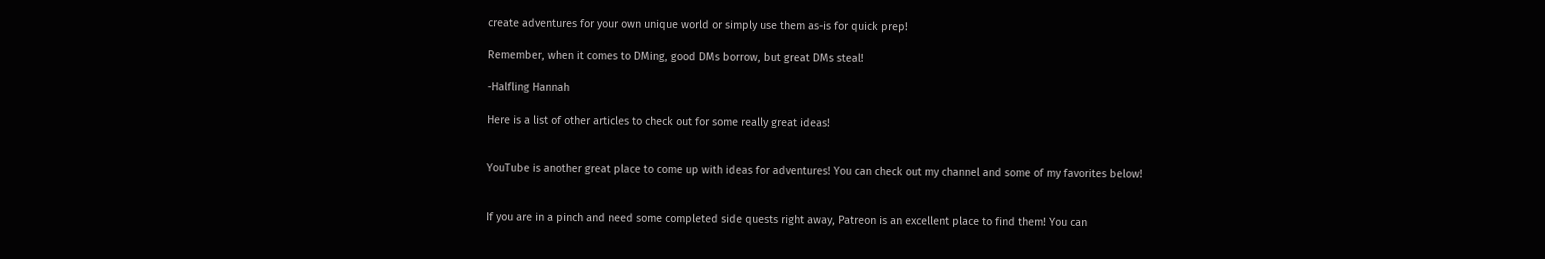create adventures for your own unique world or simply use them as-is for quick prep!

Remember, when it comes to DMing, good DMs borrow, but great DMs steal!

-Halfling Hannah

Here is a list of other articles to check out for some really great ideas!


YouTube is another great place to come up with ideas for adventures! You can check out my channel and some of my favorites below!


If you are in a pinch and need some completed side quests right away, Patreon is an excellent place to find them! You can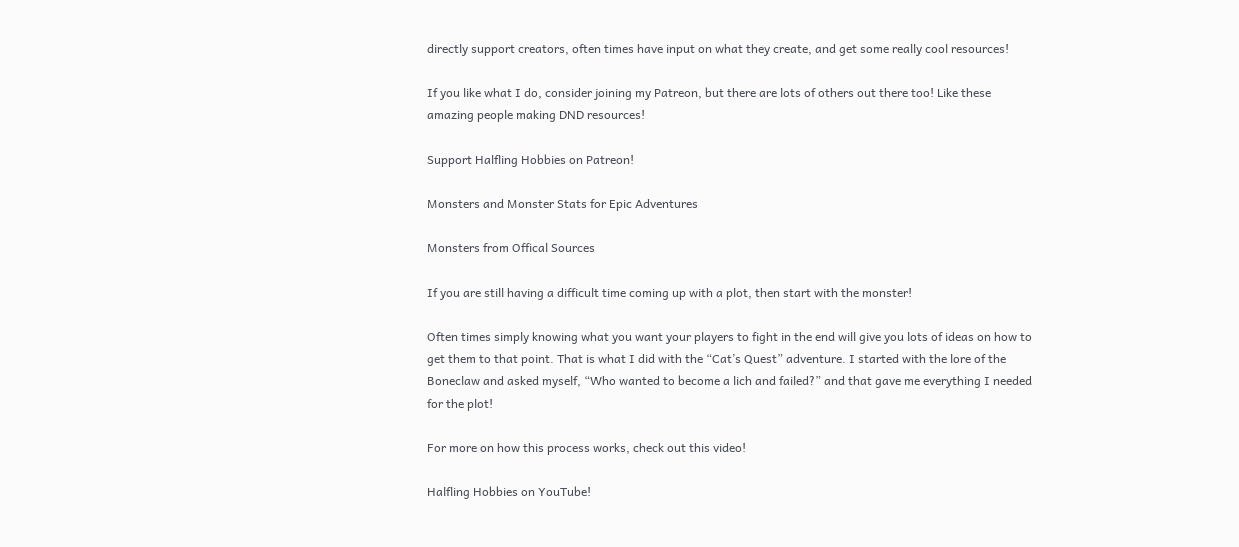directly support creators, often times have input on what they create, and get some really cool resources!

If you like what I do, consider joining my Patreon, but there are lots of others out there too! Like these amazing people making DND resources!

Support Halfling Hobbies on Patreon!

Monsters and Monster Stats for Epic Adventures

Monsters from Offical Sources

If you are still having a difficult time coming up with a plot, then start with the monster!

Often times simply knowing what you want your players to fight in the end will give you lots of ideas on how to get them to that point. That is what I did with the “Cat’s Quest” adventure. I started with the lore of the Boneclaw and asked myself, “Who wanted to become a lich and failed?” and that gave me everything I needed for the plot!

For more on how this process works, check out this video!

Halfling Hobbies on YouTube!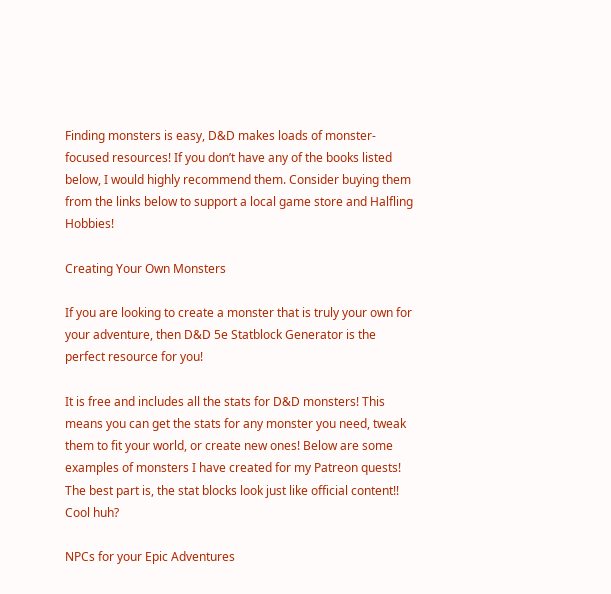Finding monsters is easy, D&D makes loads of monster-focused resources! If you don’t have any of the books listed below, I would highly recommend them. Consider buying them from the links below to support a local game store and Halfling Hobbies!

Creating Your Own Monsters

If you are looking to create a monster that is truly your own for your adventure, then D&D 5e Statblock Generator is the perfect resource for you!

It is free and includes all the stats for D&D monsters! This means you can get the stats for any monster you need, tweak them to fit your world, or create new ones! Below are some examples of monsters I have created for my Patreon quests! The best part is, the stat blocks look just like official content!! Cool huh?

NPCs for your Epic Adventures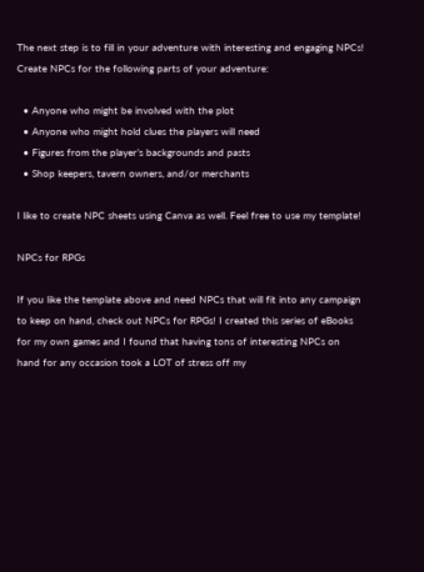The next step is to fill in your adventure with interesting and engaging NPCs! Create NPCs for the following parts of your adventure:

  • Anyone who might be involved with the plot
  • Anyone who might hold clues the players will need
  • Figures from the player’s backgrounds and pasts
  • Shop keepers, tavern owners, and/or merchants

I like to create NPC sheets using Canva as well. Feel free to use my template!

NPCs for RPGs

If you like the template above and need NPCs that will fit into any campaign to keep on hand, check out NPCs for RPGs! I created this series of eBooks for my own games and I found that having tons of interesting NPCs on hand for any occasion took a LOT of stress off my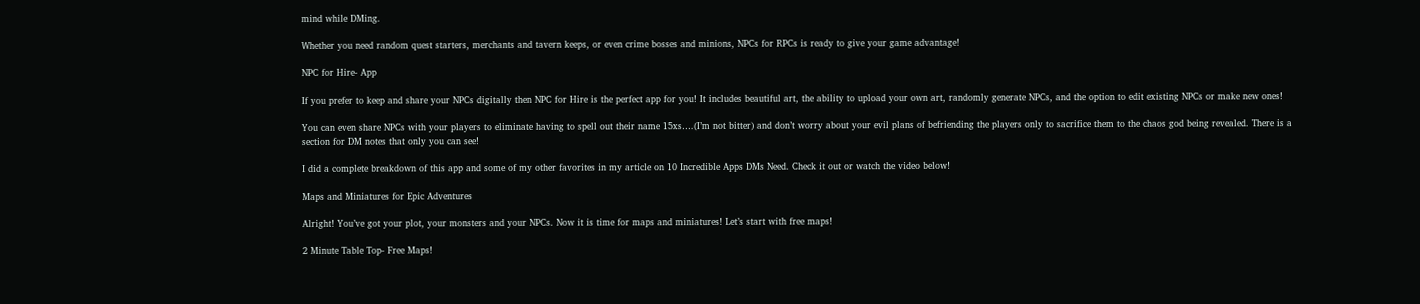mind while DMing.

Whether you need random quest starters, merchants and tavern keeps, or even crime bosses and minions, NPCs for RPCs is ready to give your game advantage!

NPC for Hire- App

If you prefer to keep and share your NPCs digitally then NPC for Hire is the perfect app for you! It includes beautiful art, the ability to upload your own art, randomly generate NPCs, and the option to edit existing NPCs or make new ones!

You can even share NPCs with your players to eliminate having to spell out their name 15xs….(I’m not bitter) and don’t worry about your evil plans of befriending the players only to sacrifice them to the chaos god being revealed. There is a section for DM notes that only you can see!

I did a complete breakdown of this app and some of my other favorites in my article on 10 Incredible Apps DMs Need. Check it out or watch the video below!

Maps and Miniatures for Epic Adventures

Alright! You’ve got your plot, your monsters and your NPCs. Now it is time for maps and miniatures! Let’s start with free maps!

2 Minute Table Top- Free Maps!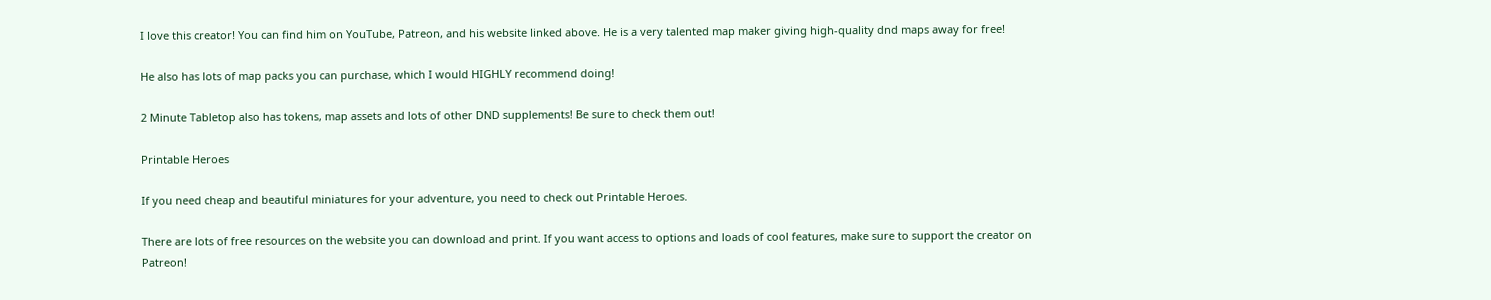I love this creator! You can find him on YouTube, Patreon, and his website linked above. He is a very talented map maker giving high-quality dnd maps away for free!

He also has lots of map packs you can purchase, which I would HIGHLY recommend doing!

2 Minute Tabletop also has tokens, map assets and lots of other DND supplements! Be sure to check them out!

Printable Heroes

If you need cheap and beautiful miniatures for your adventure, you need to check out Printable Heroes.

There are lots of free resources on the website you can download and print. If you want access to options and loads of cool features, make sure to support the creator on Patreon!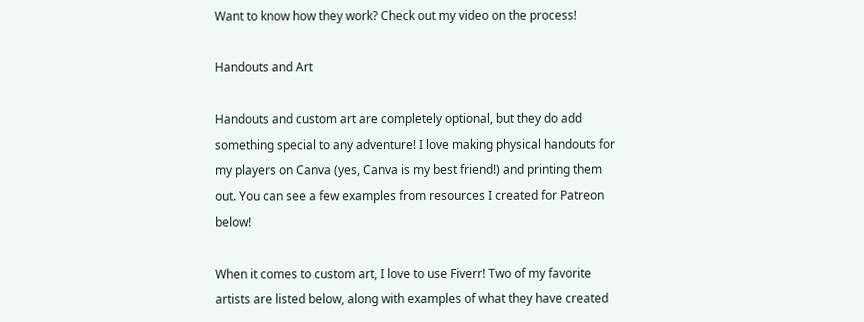Want to know how they work? Check out my video on the process!

Handouts and Art

Handouts and custom art are completely optional, but they do add something special to any adventure! I love making physical handouts for my players on Canva (yes, Canva is my best friend!) and printing them out. You can see a few examples from resources I created for Patreon below!

When it comes to custom art, I love to use Fiverr! Two of my favorite artists are listed below, along with examples of what they have created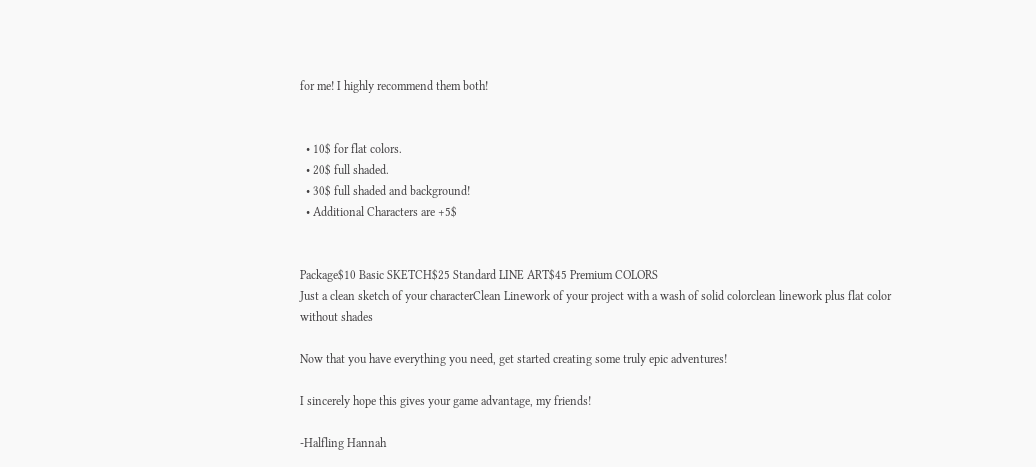for me! I highly recommend them both!


  • 10$ for flat colors.
  • 20$ full shaded.
  • 30$ full shaded and background!
  • Additional Characters are +5$


Package$10 Basic SKETCH$25 Standard LINE ART$45 Premium COLORS
Just a clean sketch of your characterClean Linework of your project with a wash of solid colorclean linework plus flat color without shades

Now that you have everything you need, get started creating some truly epic adventures!

I sincerely hope this gives your game advantage, my friends!

-Halfling Hannah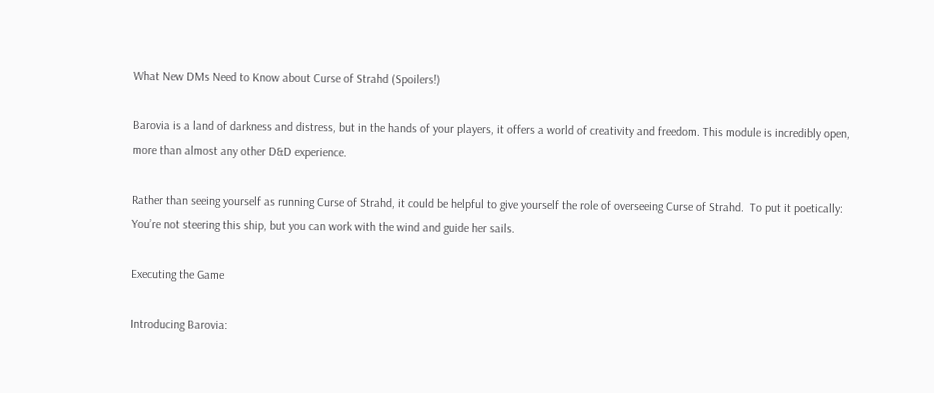What New DMs Need to Know about Curse of Strahd (Spoilers!)

Barovia is a land of darkness and distress, but in the hands of your players, it offers a world of creativity and freedom. This module is incredibly open, more than almost any other D&D experience.

Rather than seeing yourself as running Curse of Strahd, it could be helpful to give yourself the role of overseeing Curse of Strahd.  To put it poetically: You’re not steering this ship, but you can work with the wind and guide her sails.

Executing the Game

Introducing Barovia: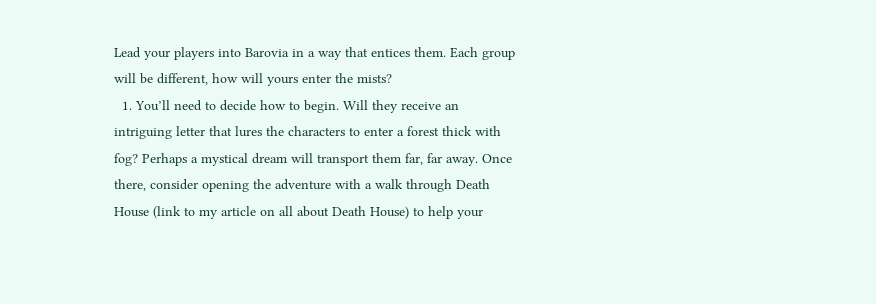Lead your players into Barovia in a way that entices them. Each group will be different, how will yours enter the mists?
  1. You’ll need to decide how to begin. Will they receive an intriguing letter that lures the characters to enter a forest thick with fog? Perhaps a mystical dream will transport them far, far away. Once there, consider opening the adventure with a walk through Death House (link to my article on all about Death House) to help your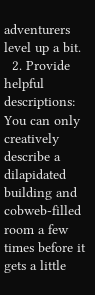adventurers level up a bit.
  2. Provide helpful descriptions: You can only creatively describe a dilapidated building and cobweb-filled room a few times before it gets a little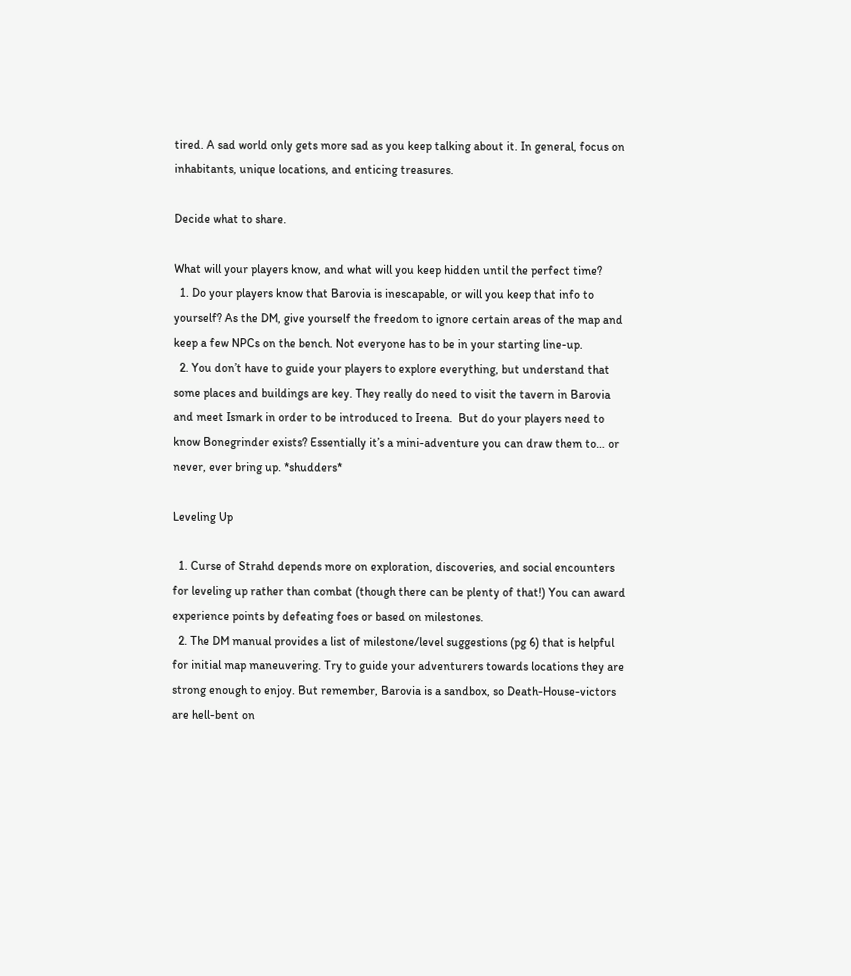tired. A sad world only gets more sad as you keep talking about it. In general, focus on inhabitants, unique locations, and enticing treasures.

Decide what to share.

What will your players know, and what will you keep hidden until the perfect time?
  1. Do your players know that Barovia is inescapable, or will you keep that info to yourself? As the DM, give yourself the freedom to ignore certain areas of the map and keep a few NPCs on the bench. Not everyone has to be in your starting line-up.
  2. You don’t have to guide your players to explore everything, but understand that some places and buildings are key. They really do need to visit the tavern in Barovia and meet Ismark in order to be introduced to Ireena.  But do your players need to know Bonegrinder exists? Essentially it’s a mini-adventure you can draw them to… or never, ever bring up. *shudders*

Leveling Up

  1. Curse of Strahd depends more on exploration, discoveries, and social encounters for leveling up rather than combat (though there can be plenty of that!) You can award experience points by defeating foes or based on milestones.
  2. The DM manual provides a list of milestone/level suggestions (pg 6) that is helpful for initial map maneuvering. Try to guide your adventurers towards locations they are strong enough to enjoy. But remember, Barovia is a sandbox, so Death-House-victors are hell-bent on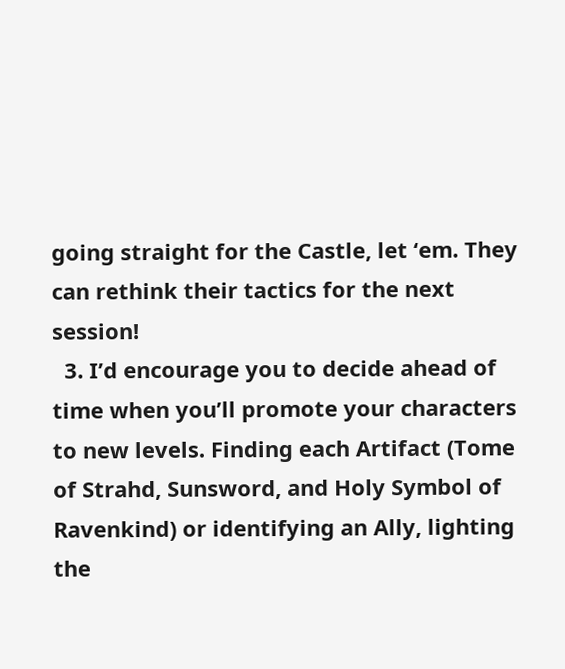going straight for the Castle, let ‘em. They can rethink their tactics for the next session!
  3. I’d encourage you to decide ahead of time when you’ll promote your characters to new levels. Finding each Artifact (Tome of Strahd, Sunsword, and Holy Symbol of Ravenkind) or identifying an Ally, lighting the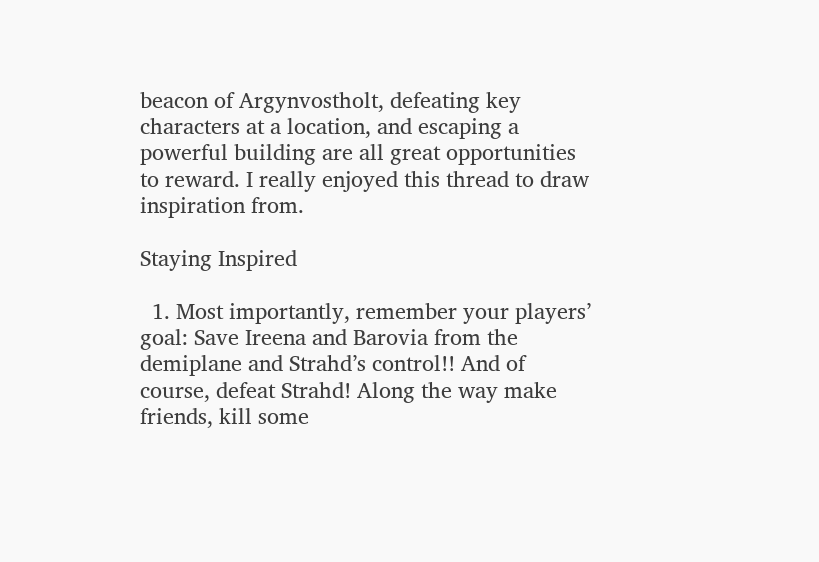beacon of Argynvostholt, defeating key characters at a location, and escaping a powerful building are all great opportunities to reward. I really enjoyed this thread to draw inspiration from.

Staying Inspired

  1. Most importantly, remember your players’ goal: Save Ireena and Barovia from the demiplane and Strahd’s control!! And of course, defeat Strahd! Along the way make friends, kill some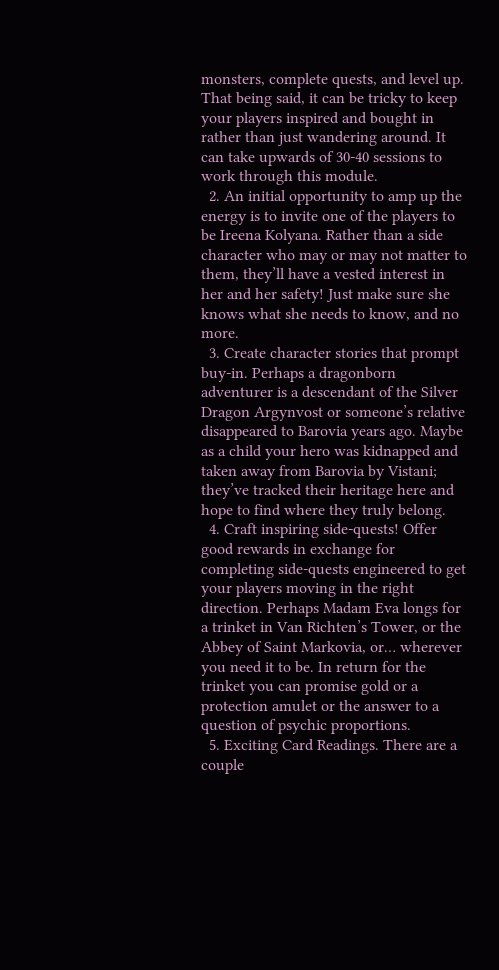monsters, complete quests, and level up. That being said, it can be tricky to keep your players inspired and bought in rather than just wandering around. It can take upwards of 30-40 sessions to work through this module.
  2. An initial opportunity to amp up the energy is to invite one of the players to be Ireena Kolyana. Rather than a side character who may or may not matter to them, they’ll have a vested interest in her and her safety! Just make sure she knows what she needs to know, and no more.
  3. Create character stories that prompt buy-in. Perhaps a dragonborn adventurer is a descendant of the Silver Dragon Argynvost or someone’s relative disappeared to Barovia years ago. Maybe as a child your hero was kidnapped and taken away from Barovia by Vistani; they’ve tracked their heritage here and hope to find where they truly belong.
  4. Craft inspiring side-quests! Offer good rewards in exchange for completing side-quests engineered to get your players moving in the right direction. Perhaps Madam Eva longs for a trinket in Van Richten’s Tower, or the Abbey of Saint Markovia, or… wherever you need it to be. In return for the trinket you can promise gold or a protection amulet or the answer to a question of psychic proportions.
  5. Exciting Card Readings. There are a couple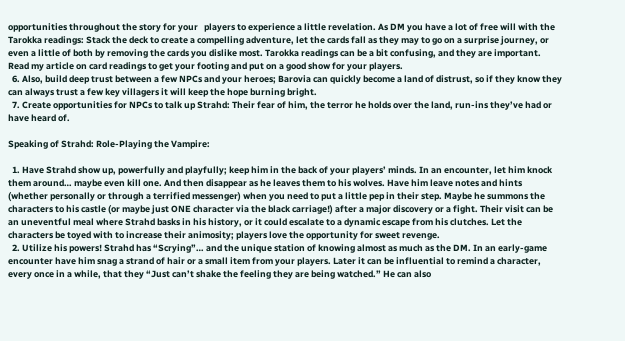opportunities throughout the story for your   players to experience a little revelation. As DM you have a lot of free will with the Tarokka readings: Stack the deck to create a compelling adventure, let the cards fall as they may to go on a surprise journey, or even a little of both by removing the cards you dislike most. Tarokka readings can be a bit confusing, and they are important. Read my article on card readings to get your footing and put on a good show for your players.
  6. Also, build deep trust between a few NPCs and your heroes; Barovia can quickly become a land of distrust, so if they know they can always trust a few key villagers it will keep the hope burning bright.
  7. Create opportunities for NPCs to talk up Strahd: Their fear of him, the terror he holds over the land, run-ins they’ve had or have heard of.

Speaking of Strahd: Role-Playing the Vampire:

  1. Have Strahd show up, powerfully and playfully; keep him in the back of your players’ minds. In an encounter, let him knock them around… maybe even kill one. And then disappear as he leaves them to his wolves. Have him leave notes and hints (whether personally or through a terrified messenger) when you need to put a little pep in their step. Maybe he summons the characters to his castle (or maybe just ONE character via the black carriage!) after a major discovery or a fight. Their visit can be an uneventful meal where Strahd basks in his history, or it could escalate to a dynamic escape from his clutches. Let the characters be toyed with to increase their animosity; players love the opportunity for sweet revenge.
  2. Utilize his powers! Strahd has “Scrying”… and the unique station of knowing almost as much as the DM. In an early-game encounter have him snag a strand of hair or a small item from your players. Later it can be influential to remind a character, every once in a while, that they “Just can’t shake the feeling they are being watched.” He can also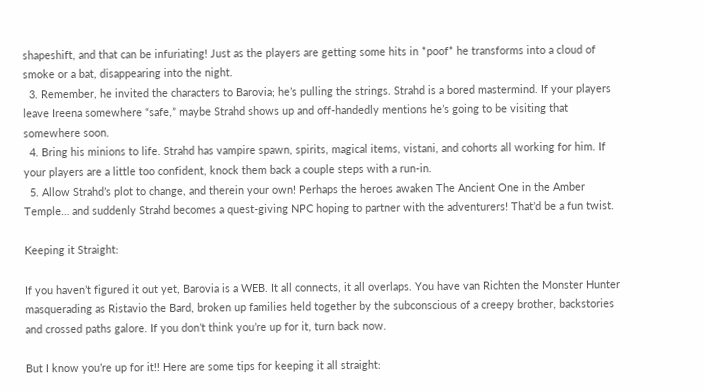shapeshift, and that can be infuriating! Just as the players are getting some hits in *poof* he transforms into a cloud of smoke or a bat, disappearing into the night.
  3. Remember, he invited the characters to Barovia; he’s pulling the strings. Strahd is a bored mastermind. If your players leave Ireena somewhere “safe,” maybe Strahd shows up and off-handedly mentions he’s going to be visiting that somewhere soon.
  4. Bring his minions to life. Strahd has vampire spawn, spirits, magical items, vistani, and cohorts all working for him. If your players are a little too confident, knock them back a couple steps with a run-in.
  5. Allow Strahd’s plot to change, and therein your own! Perhaps the heroes awaken The Ancient One in the Amber Temple… and suddenly Strahd becomes a quest-giving NPC hoping to partner with the adventurers! That’d be a fun twist.

Keeping it Straight:

If you haven’t figured it out yet, Barovia is a WEB. It all connects, it all overlaps. You have van Richten the Monster Hunter masquerading as Ristavio the Bard, broken up families held together by the subconscious of a creepy brother, backstories and crossed paths galore. If you don’t think you’re up for it, turn back now.

But I know you’re up for it!! Here are some tips for keeping it all straight: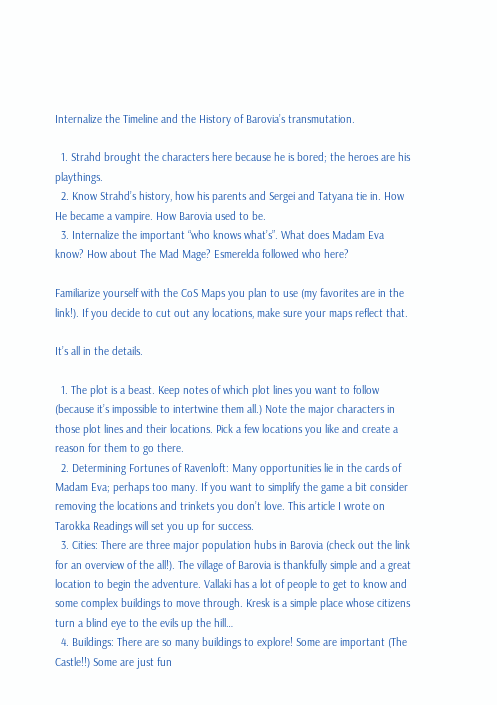Internalize the Timeline and the History of Barovia’s transmutation.

  1. Strahd brought the characters here because he is bored; the heroes are his playthings.
  2. Know Strahd’s history, how his parents and Sergei and Tatyana tie in. How He became a vampire. How Barovia used to be.
  3. Internalize the important “who knows what’s”. What does Madam Eva know? How about The Mad Mage? Esmerelda followed who here?

Familiarize yourself with the CoS Maps you plan to use (my favorites are in the link!). If you decide to cut out any locations, make sure your maps reflect that.

It’s all in the details.

  1. The plot is a beast. Keep notes of which plot lines you want to follow (because it’s impossible to intertwine them all.) Note the major characters in those plot lines and their locations. Pick a few locations you like and create a reason for them to go there.
  2. Determining Fortunes of Ravenloft: Many opportunities lie in the cards of Madam Eva; perhaps too many. If you want to simplify the game a bit consider removing the locations and trinkets you don’t love. This article I wrote on Tarokka Readings will set you up for success.
  3. Cities: There are three major population hubs in Barovia (check out the link for an overview of the all!). The village of Barovia is thankfully simple and a great location to begin the adventure. Vallaki has a lot of people to get to know and some complex buildings to move through. Kresk is a simple place whose citizens turn a blind eye to the evils up the hill…
  4. Buildings: There are so many buildings to explore! Some are important (The Castle!!) Some are just fun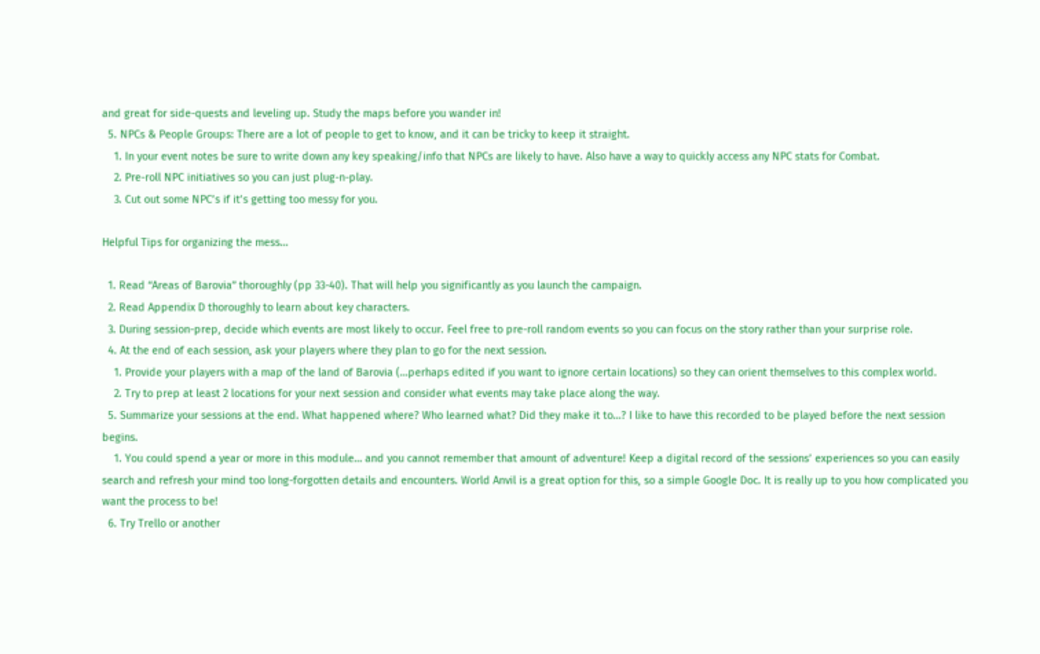and great for side-quests and leveling up. Study the maps before you wander in!
  5. NPCs & People Groups: There are a lot of people to get to know, and it can be tricky to keep it straight.
    1. In your event notes be sure to write down any key speaking/info that NPCs are likely to have. Also have a way to quickly access any NPC stats for Combat.
    2. Pre-roll NPC initiatives so you can just plug-n-play.
    3. Cut out some NPC’s if it’s getting too messy for you.

Helpful Tips for organizing the mess…

  1. Read “Areas of Barovia” thoroughly (pp 33-40). That will help you significantly as you launch the campaign.
  2. Read Appendix D thoroughly to learn about key characters.
  3. During session-prep, decide which events are most likely to occur. Feel free to pre-roll random events so you can focus on the story rather than your surprise role.
  4. At the end of each session, ask your players where they plan to go for the next session.
    1. Provide your players with a map of the land of Barovia (…perhaps edited if you want to ignore certain locations) so they can orient themselves to this complex world.
    2. Try to prep at least 2 locations for your next session and consider what events may take place along the way.
  5. Summarize your sessions at the end. What happened where? Who learned what? Did they make it to…? I like to have this recorded to be played before the next session begins.
    1. You could spend a year or more in this module… and you cannot remember that amount of adventure! Keep a digital record of the sessions’ experiences so you can easily search and refresh your mind too long-forgotten details and encounters. World Anvil is a great option for this, so a simple Google Doc. It is really up to you how complicated you want the process to be!
  6. Try Trello or another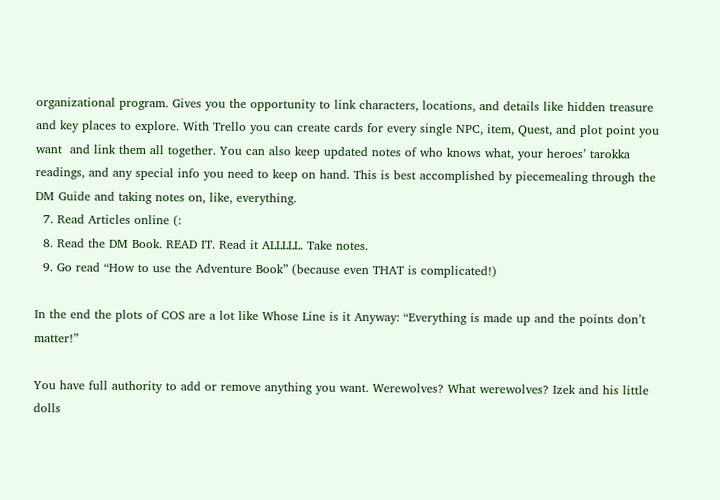organizational program. Gives you the opportunity to link characters, locations, and details like hidden treasure and key places to explore. With Trello you can create cards for every single NPC, item, Quest, and plot point you want  and link them all together. You can also keep updated notes of who knows what, your heroes’ tarokka readings, and any special info you need to keep on hand. This is best accomplished by piecemealing through the DM Guide and taking notes on, like, everything.
  7. Read Articles online (:
  8. Read the DM Book. READ IT. Read it ALLLLL. Take notes.
  9. Go read “How to use the Adventure Book” (because even THAT is complicated!)

In the end the plots of COS are a lot like Whose Line is it Anyway: “Everything is made up and the points don’t matter!”

You have full authority to add or remove anything you want. Werewolves? What werewolves? Izek and his little dolls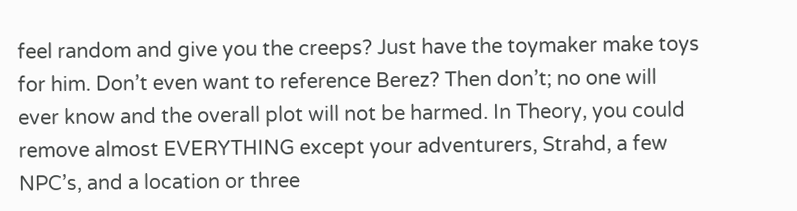feel random and give you the creeps? Just have the toymaker make toys for him. Don’t even want to reference Berez? Then don’t; no one will ever know and the overall plot will not be harmed. In Theory, you could remove almost EVERYTHING except your adventurers, Strahd, a few NPC’s, and a location or three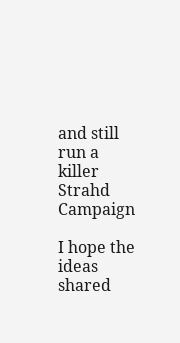and still run a killer Strahd Campaign

I hope the ideas shared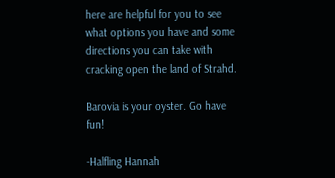here are helpful for you to see what options you have and some directions you can take with cracking open the land of Strahd.

Barovia is your oyster. Go have fun!

-Halfling Hannah